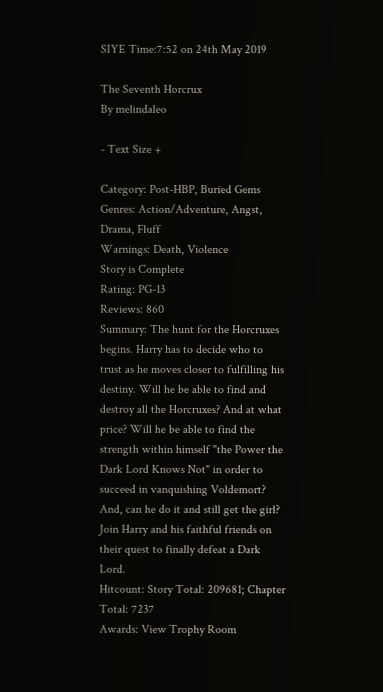SIYE Time:7:52 on 24th May 2019

The Seventh Horcrux
By melindaleo

- Text Size +

Category: Post-HBP, Buried Gems
Genres: Action/Adventure, Angst, Drama, Fluff
Warnings: Death, Violence
Story is Complete
Rating: PG-13
Reviews: 860
Summary: The hunt for the Horcruxes begins. Harry has to decide who to trust as he moves closer to fulfilling his destiny. Will he be able to find and destroy all the Horcruxes? And at what price? Will he be able to find the strength within himself "the Power the Dark Lord Knows Not" in order to succeed in vanquishing Voldemort? And, can he do it and still get the girl? Join Harry and his faithful friends on their quest to finally defeat a Dark Lord.
Hitcount: Story Total: 209681; Chapter Total: 7237
Awards: View Trophy Room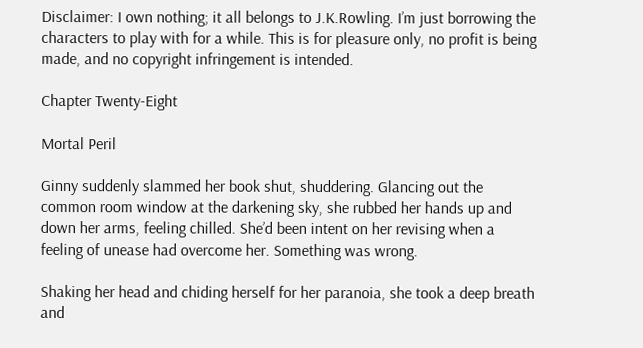Disclaimer: I own nothing; it all belongs to J.K.Rowling. I’m just borrowing the characters to play with for a while. This is for pleasure only, no profit is being made, and no copyright infringement is intended.

Chapter Twenty-Eight

Mortal Peril

Ginny suddenly slammed her book shut, shuddering. Glancing out the common room window at the darkening sky, she rubbed her hands up and down her arms, feeling chilled. She’d been intent on her revising when a feeling of unease had overcome her. Something was wrong.

Shaking her head and chiding herself for her paranoia, she took a deep breath and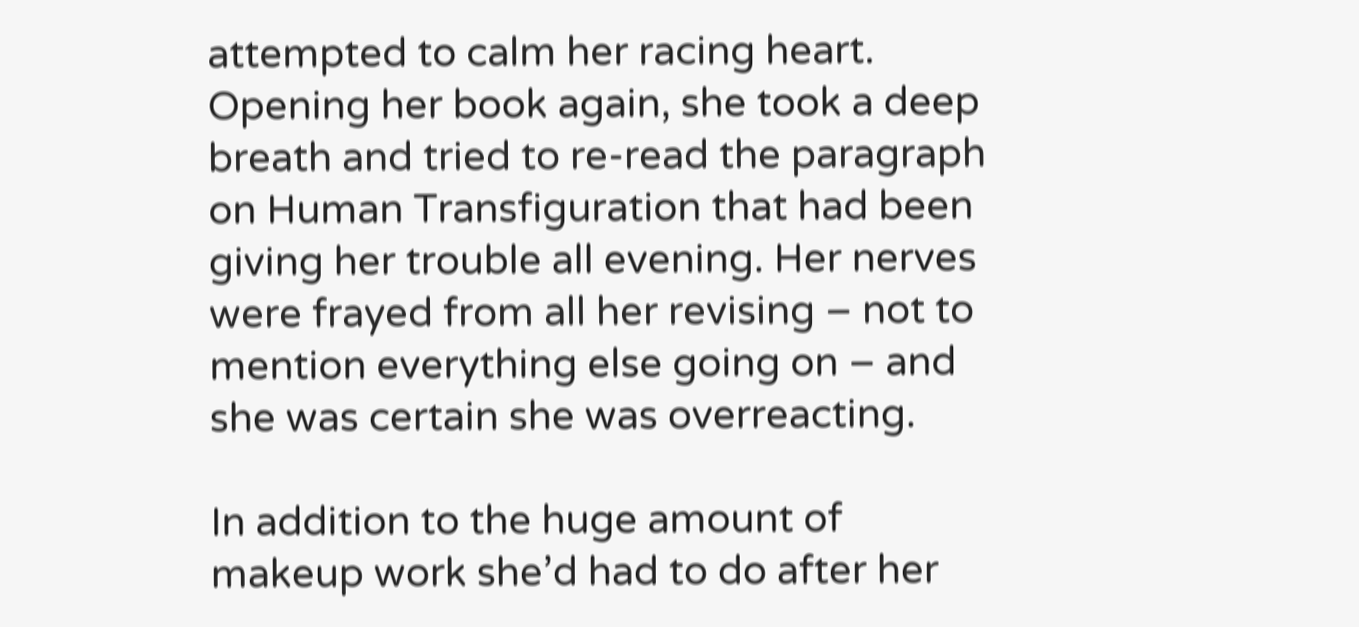attempted to calm her racing heart. Opening her book again, she took a deep breath and tried to re-read the paragraph on Human Transfiguration that had been giving her trouble all evening. Her nerves were frayed from all her revising – not to mention everything else going on – and she was certain she was overreacting.

In addition to the huge amount of makeup work she’d had to do after her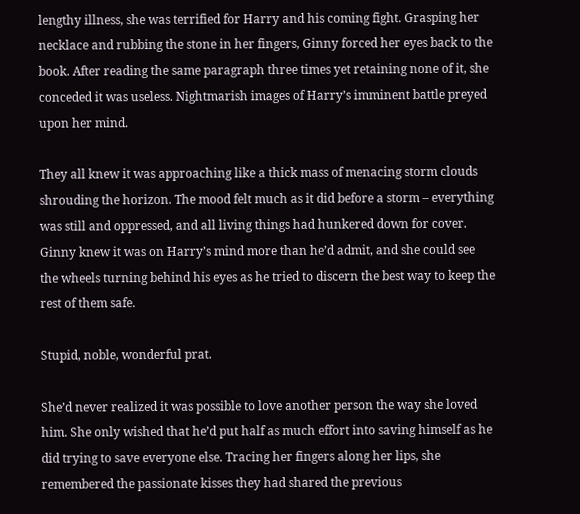lengthy illness, she was terrified for Harry and his coming fight. Grasping her necklace and rubbing the stone in her fingers, Ginny forced her eyes back to the book. After reading the same paragraph three times yet retaining none of it, she conceded it was useless. Nightmarish images of Harry’s imminent battle preyed upon her mind.

They all knew it was approaching like a thick mass of menacing storm clouds shrouding the horizon. The mood felt much as it did before a storm – everything was still and oppressed, and all living things had hunkered down for cover. Ginny knew it was on Harry’s mind more than he’d admit, and she could see the wheels turning behind his eyes as he tried to discern the best way to keep the rest of them safe.

Stupid, noble, wonderful prat.

She’d never realized it was possible to love another person the way she loved him. She only wished that he’d put half as much effort into saving himself as he did trying to save everyone else. Tracing her fingers along her lips, she remembered the passionate kisses they had shared the previous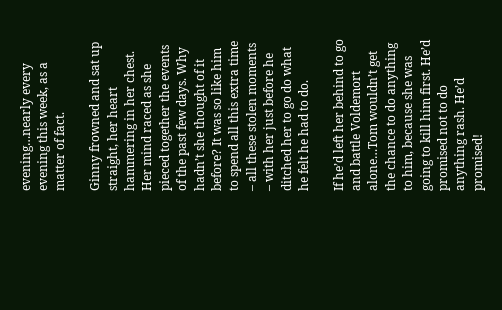evening…nearly every evening this week, as a matter of fact.

Ginny frowned and sat up straight, her heart hammering in her chest. Her mind raced as she pieced together the events of the past few days. Why hadn’t she thought of it before? It was so like him to spend all this extra time – all these stolen moments – with her just before he ditched her to go do what he felt he had to do.

If he’d left her behind to go and battle Voldemort alone…Tom wouldn’t get the chance to do anything to him, because she was going to kill him first. He’d promised not to do anything rash. He’d promised!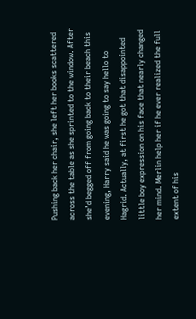Pushing back her chair, she left her books scattered across the table as she sprinted to the window. After she’d begged off from going back to their beach this evening, Harry said he was going to say hello to Hagrid. Actually, at first he got that disappointed little boy expression on his face that nearly changed her mind. Merlin help her if he ever realized the full extent of his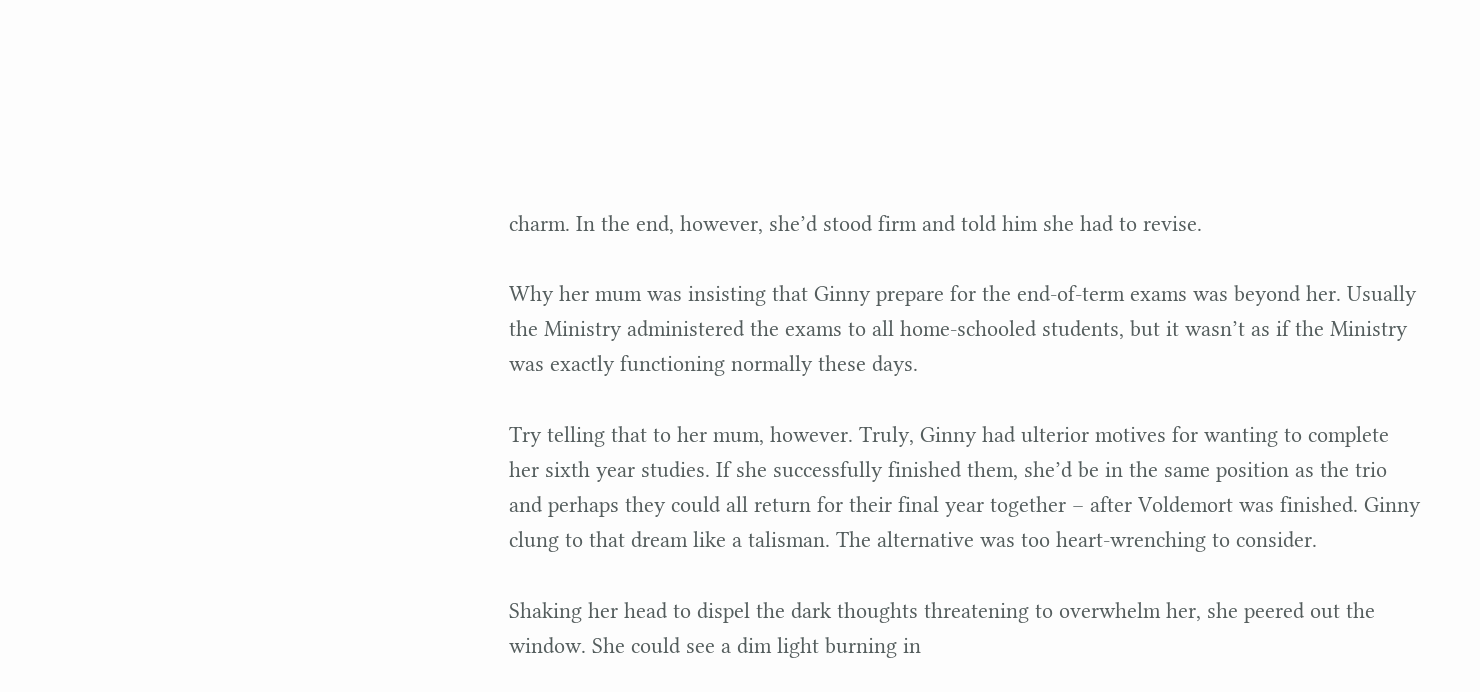charm. In the end, however, she’d stood firm and told him she had to revise.

Why her mum was insisting that Ginny prepare for the end-of-term exams was beyond her. Usually the Ministry administered the exams to all home-schooled students, but it wasn’t as if the Ministry was exactly functioning normally these days.

Try telling that to her mum, however. Truly, Ginny had ulterior motives for wanting to complete her sixth year studies. If she successfully finished them, she’d be in the same position as the trio and perhaps they could all return for their final year together – after Voldemort was finished. Ginny clung to that dream like a talisman. The alternative was too heart-wrenching to consider.

Shaking her head to dispel the dark thoughts threatening to overwhelm her, she peered out the window. She could see a dim light burning in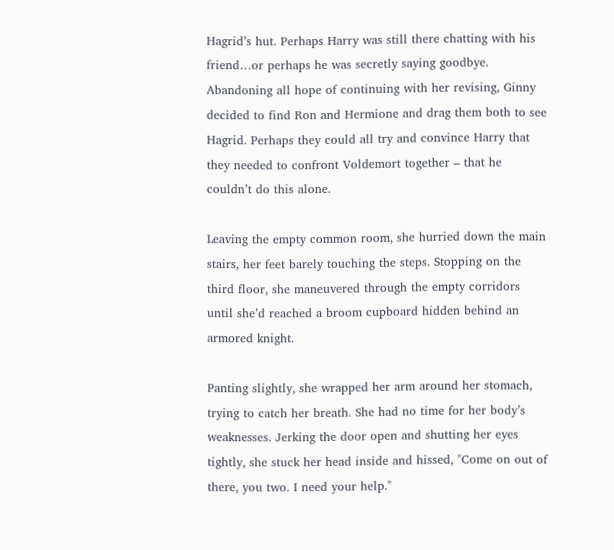Hagrid’s hut. Perhaps Harry was still there chatting with his friend…or perhaps he was secretly saying goodbye. Abandoning all hope of continuing with her revising, Ginny decided to find Ron and Hermione and drag them both to see Hagrid. Perhaps they could all try and convince Harry that they needed to confront Voldemort together – that he couldn’t do this alone.

Leaving the empty common room, she hurried down the main stairs, her feet barely touching the steps. Stopping on the third floor, she maneuvered through the empty corridors until she’d reached a broom cupboard hidden behind an armored knight.

Panting slightly, she wrapped her arm around her stomach, trying to catch her breath. She had no time for her body’s weaknesses. Jerking the door open and shutting her eyes tightly, she stuck her head inside and hissed, "Come on out of there, you two. I need your help."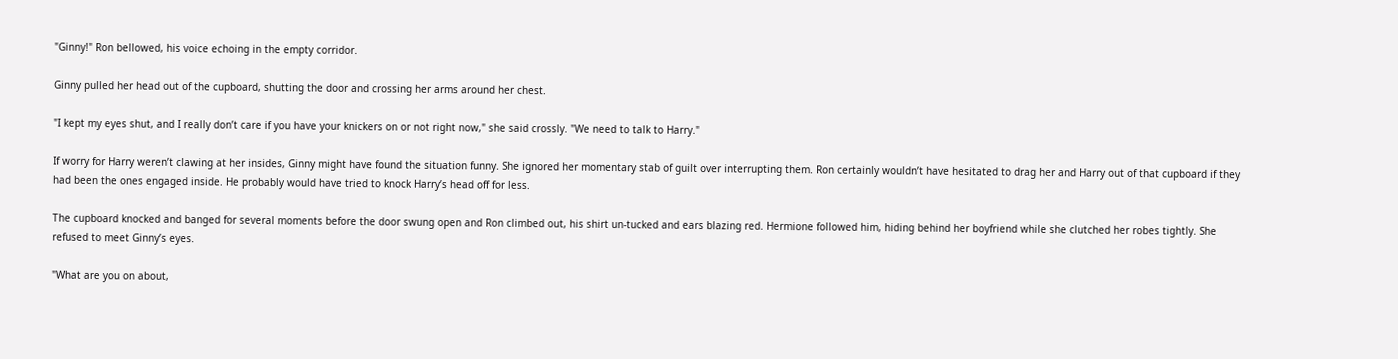"Ginny!" Ron bellowed, his voice echoing in the empty corridor.

Ginny pulled her head out of the cupboard, shutting the door and crossing her arms around her chest.

"I kept my eyes shut, and I really don’t care if you have your knickers on or not right now," she said crossly. "We need to talk to Harry."

If worry for Harry weren’t clawing at her insides, Ginny might have found the situation funny. She ignored her momentary stab of guilt over interrupting them. Ron certainly wouldn’t have hesitated to drag her and Harry out of that cupboard if they had been the ones engaged inside. He probably would have tried to knock Harry’s head off for less.

The cupboard knocked and banged for several moments before the door swung open and Ron climbed out, his shirt un-tucked and ears blazing red. Hermione followed him, hiding behind her boyfriend while she clutched her robes tightly. She refused to meet Ginny’s eyes.

"What are you on about,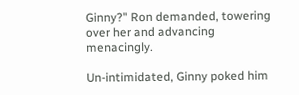Ginny?" Ron demanded, towering over her and advancing menacingly.

Un-intimidated, Ginny poked him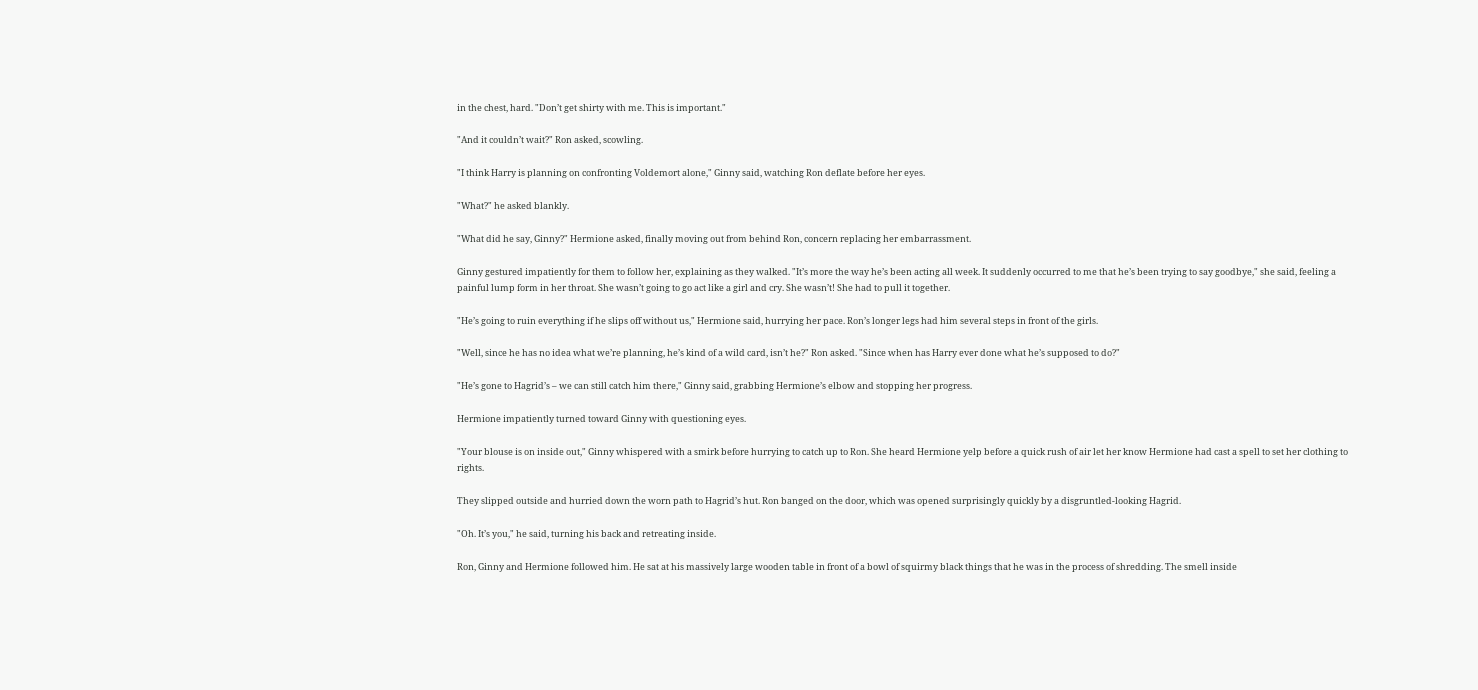in the chest, hard. "Don’t get shirty with me. This is important."

"And it couldn’t wait?" Ron asked, scowling.

"I think Harry is planning on confronting Voldemort alone," Ginny said, watching Ron deflate before her eyes.

"What?" he asked blankly.

"What did he say, Ginny?" Hermione asked, finally moving out from behind Ron, concern replacing her embarrassment.

Ginny gestured impatiently for them to follow her, explaining as they walked. "It’s more the way he’s been acting all week. It suddenly occurred to me that he’s been trying to say goodbye," she said, feeling a painful lump form in her throat. She wasn’t going to go act like a girl and cry. She wasn’t! She had to pull it together.

"He’s going to ruin everything if he slips off without us," Hermione said, hurrying her pace. Ron’s longer legs had him several steps in front of the girls.

"Well, since he has no idea what we’re planning, he’s kind of a wild card, isn’t he?" Ron asked. "Since when has Harry ever done what he’s supposed to do?"

"He’s gone to Hagrid’s – we can still catch him there," Ginny said, grabbing Hermione’s elbow and stopping her progress.

Hermione impatiently turned toward Ginny with questioning eyes.

"Your blouse is on inside out," Ginny whispered with a smirk before hurrying to catch up to Ron. She heard Hermione yelp before a quick rush of air let her know Hermione had cast a spell to set her clothing to rights.

They slipped outside and hurried down the worn path to Hagrid’s hut. Ron banged on the door, which was opened surprisingly quickly by a disgruntled-looking Hagrid.

"Oh. It’s you," he said, turning his back and retreating inside.

Ron, Ginny and Hermione followed him. He sat at his massively large wooden table in front of a bowl of squirmy black things that he was in the process of shredding. The smell inside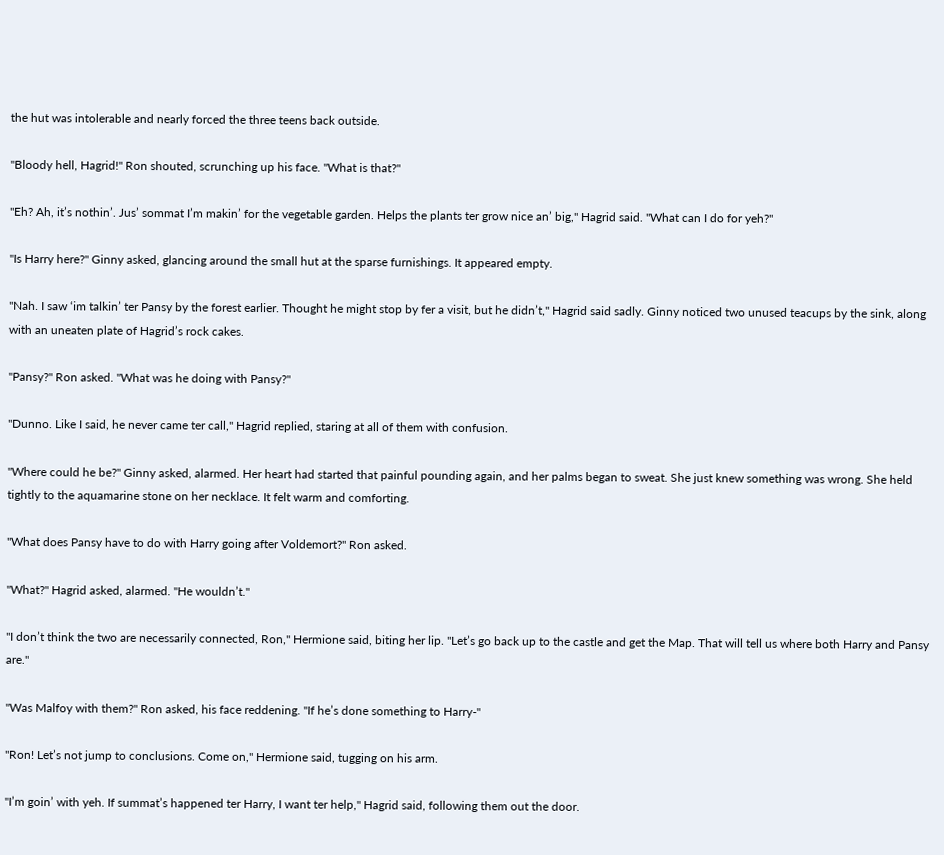the hut was intolerable and nearly forced the three teens back outside.

"Bloody hell, Hagrid!" Ron shouted, scrunching up his face. "What is that?"

"Eh? Ah, it’s nothin’. Jus’ sommat I’m makin’ for the vegetable garden. Helps the plants ter grow nice an’ big," Hagrid said. "What can I do for yeh?"

"Is Harry here?" Ginny asked, glancing around the small hut at the sparse furnishings. It appeared empty.

"Nah. I saw ‘im talkin’ ter Pansy by the forest earlier. Thought he might stop by fer a visit, but he didn’t," Hagrid said sadly. Ginny noticed two unused teacups by the sink, along with an uneaten plate of Hagrid’s rock cakes.

"Pansy?" Ron asked. "What was he doing with Pansy?"

"Dunno. Like I said, he never came ter call," Hagrid replied, staring at all of them with confusion.

"Where could he be?" Ginny asked, alarmed. Her heart had started that painful pounding again, and her palms began to sweat. She just knew something was wrong. She held tightly to the aquamarine stone on her necklace. It felt warm and comforting.

"What does Pansy have to do with Harry going after Voldemort?" Ron asked.

"What?" Hagrid asked, alarmed. "He wouldn’t."

"I don’t think the two are necessarily connected, Ron," Hermione said, biting her lip. "Let’s go back up to the castle and get the Map. That will tell us where both Harry and Pansy are."

"Was Malfoy with them?" Ron asked, his face reddening. "If he’s done something to Harry-"

"Ron! Let’s not jump to conclusions. Come on," Hermione said, tugging on his arm.

"I’m goin’ with yeh. If summat’s happened ter Harry, I want ter help," Hagrid said, following them out the door.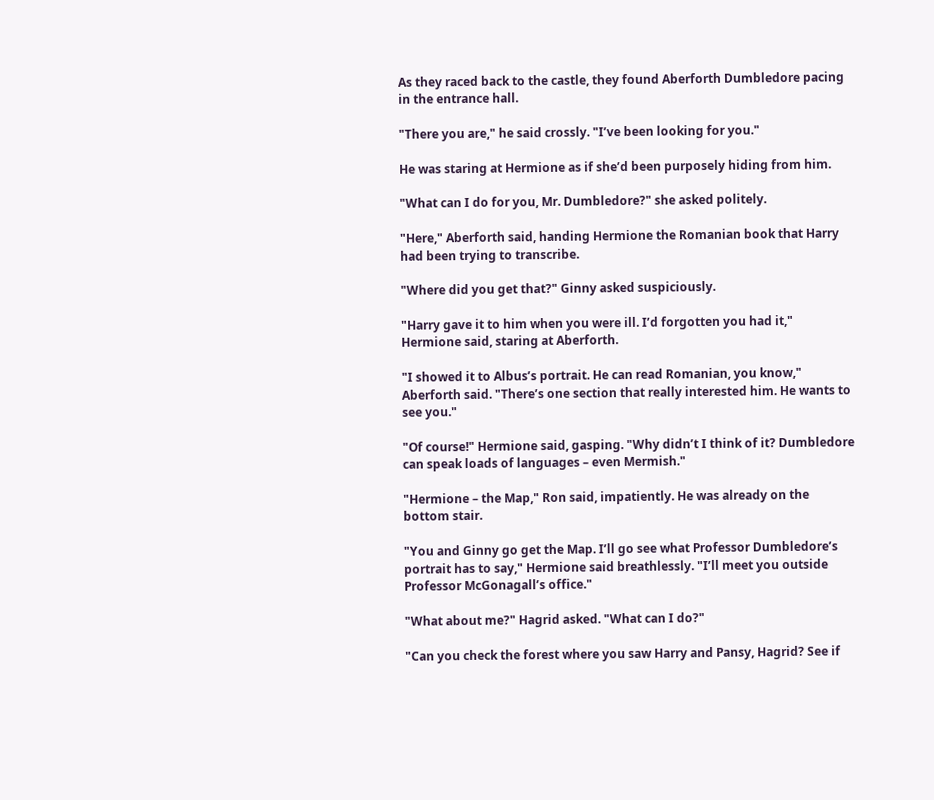As they raced back to the castle, they found Aberforth Dumbledore pacing in the entrance hall.

"There you are," he said crossly. "I’ve been looking for you."

He was staring at Hermione as if she’d been purposely hiding from him.

"What can I do for you, Mr. Dumbledore?" she asked politely.

"Here," Aberforth said, handing Hermione the Romanian book that Harry had been trying to transcribe.

"Where did you get that?" Ginny asked suspiciously.

"Harry gave it to him when you were ill. I’d forgotten you had it," Hermione said, staring at Aberforth.

"I showed it to Albus’s portrait. He can read Romanian, you know," Aberforth said. "There’s one section that really interested him. He wants to see you."

"Of course!" Hermione said, gasping. "Why didn’t I think of it? Dumbledore can speak loads of languages – even Mermish."

"Hermione – the Map," Ron said, impatiently. He was already on the bottom stair.

"You and Ginny go get the Map. I’ll go see what Professor Dumbledore’s portrait has to say," Hermione said breathlessly. "I’ll meet you outside Professor McGonagall’s office."

"What about me?" Hagrid asked. "What can I do?"

"Can you check the forest where you saw Harry and Pansy, Hagrid? See if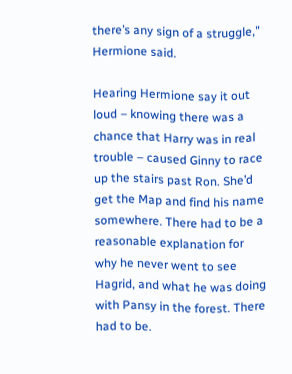there’s any sign of a struggle," Hermione said.

Hearing Hermione say it out loud – knowing there was a chance that Harry was in real trouble – caused Ginny to race up the stairs past Ron. She’d get the Map and find his name somewhere. There had to be a reasonable explanation for why he never went to see Hagrid, and what he was doing with Pansy in the forest. There had to be.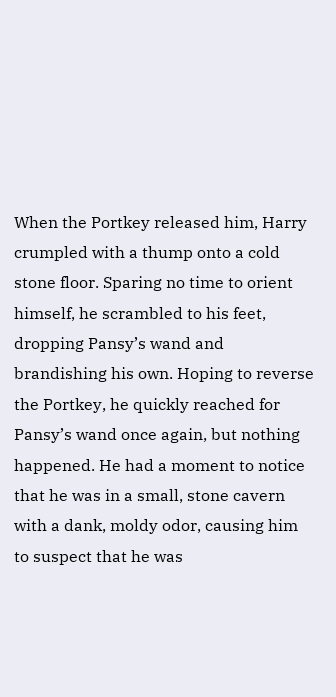When the Portkey released him, Harry crumpled with a thump onto a cold stone floor. Sparing no time to orient himself, he scrambled to his feet, dropping Pansy’s wand and brandishing his own. Hoping to reverse the Portkey, he quickly reached for Pansy’s wand once again, but nothing happened. He had a moment to notice that he was in a small, stone cavern with a dank, moldy odor, causing him to suspect that he was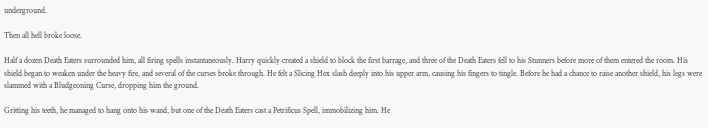underground.

Then all hell broke loose.

Half a dozen Death Eaters surrounded him, all firing spells instantaneously. Harry quickly created a shield to block the first barrage, and three of the Death Eaters fell to his Stunners before more of them entered the room. His shield began to weaken under the heavy fire, and several of the curses broke through. He felt a Slicing Hex slash deeply into his upper arm, causing his fingers to tingle. Before he had a chance to raise another shield, his legs were slammed with a Bludgeoning Curse, dropping him the ground.

Gritting his teeth, he managed to hang onto his wand, but one of the Death Eaters cast a Petrificus Spell, immobilizing him. He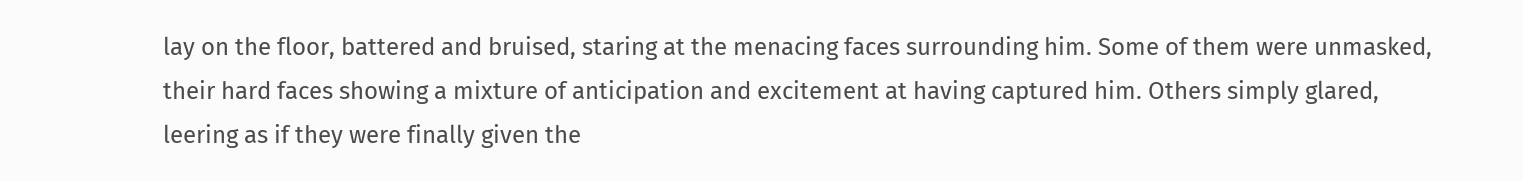lay on the floor, battered and bruised, staring at the menacing faces surrounding him. Some of them were unmasked, their hard faces showing a mixture of anticipation and excitement at having captured him. Others simply glared, leering as if they were finally given the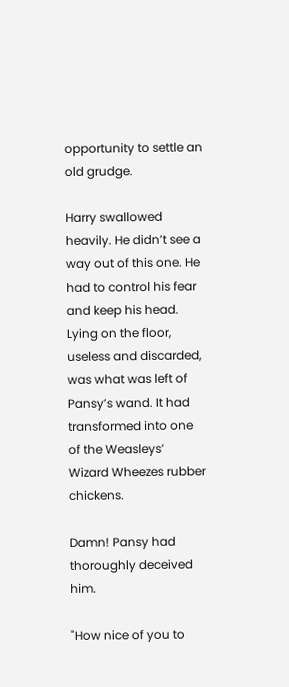opportunity to settle an old grudge.

Harry swallowed heavily. He didn’t see a way out of this one. He had to control his fear and keep his head. Lying on the floor, useless and discarded, was what was left of Pansy’s wand. It had transformed into one of the Weasleys’ Wizard Wheezes rubber chickens.

Damn! Pansy had thoroughly deceived him.

"How nice of you to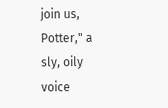join us, Potter," a sly, oily voice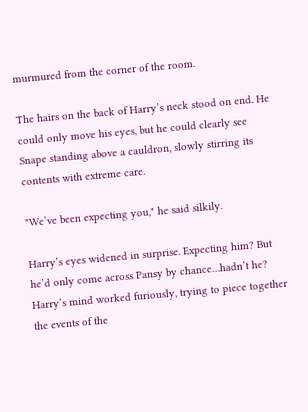murmured from the corner of the room.

The hairs on the back of Harry’s neck stood on end. He could only move his eyes, but he could clearly see Snape standing above a cauldron, slowly stirring its contents with extreme care.

"We’ve been expecting you," he said silkily.

Harry’s eyes widened in surprise. Expecting him? But he’d only come across Pansy by chance…hadn’t he? Harry’s mind worked furiously, trying to piece together the events of the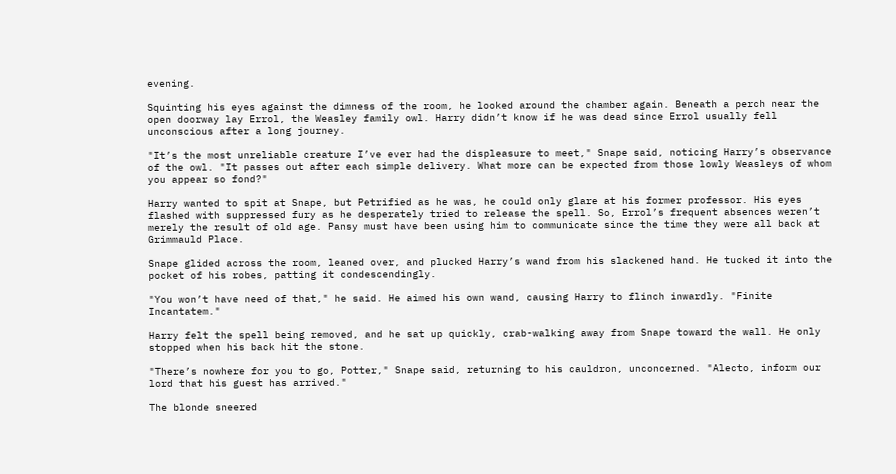evening.

Squinting his eyes against the dimness of the room, he looked around the chamber again. Beneath a perch near the open doorway lay Errol, the Weasley family owl. Harry didn’t know if he was dead since Errol usually fell unconscious after a long journey.

"It’s the most unreliable creature I’ve ever had the displeasure to meet," Snape said, noticing Harry’s observance of the owl. "It passes out after each simple delivery. What more can be expected from those lowly Weasleys of whom you appear so fond?"

Harry wanted to spit at Snape, but Petrified as he was, he could only glare at his former professor. His eyes flashed with suppressed fury as he desperately tried to release the spell. So, Errol’s frequent absences weren’t merely the result of old age. Pansy must have been using him to communicate since the time they were all back at Grimmauld Place.

Snape glided across the room, leaned over, and plucked Harry’s wand from his slackened hand. He tucked it into the pocket of his robes, patting it condescendingly.

"You won’t have need of that," he said. He aimed his own wand, causing Harry to flinch inwardly. "Finite Incantatem."

Harry felt the spell being removed, and he sat up quickly, crab-walking away from Snape toward the wall. He only stopped when his back hit the stone.

"There’s nowhere for you to go, Potter," Snape said, returning to his cauldron, unconcerned. "Alecto, inform our lord that his guest has arrived."

The blonde sneered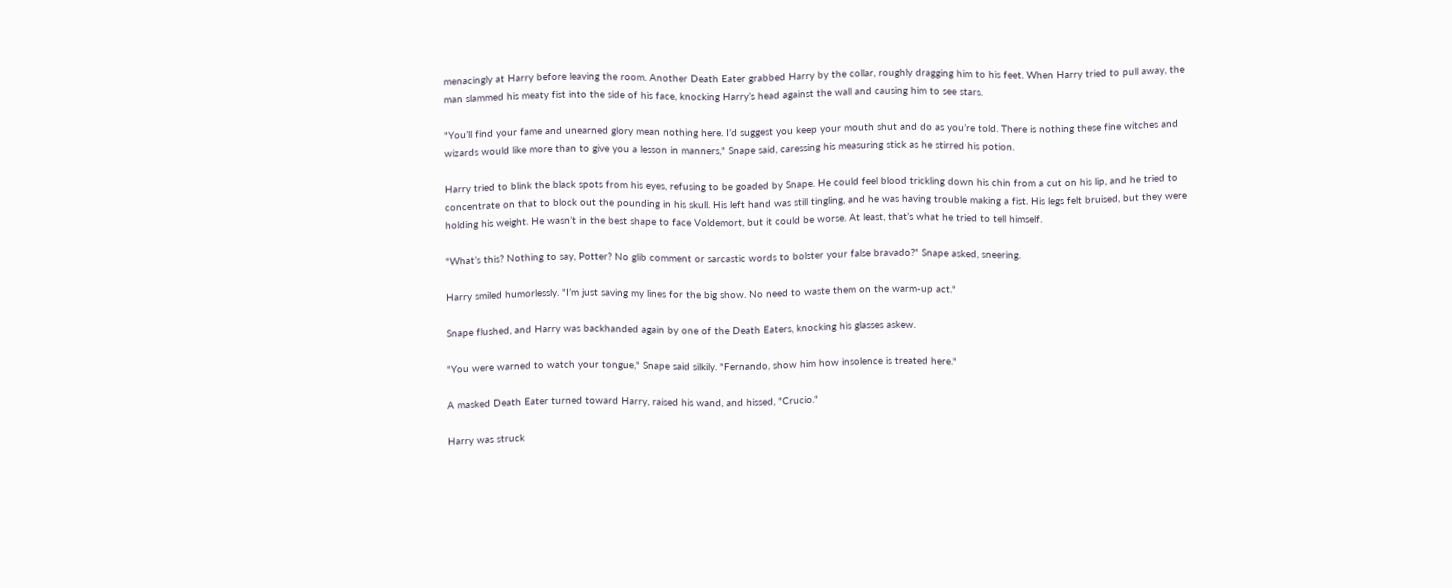menacingly at Harry before leaving the room. Another Death Eater grabbed Harry by the collar, roughly dragging him to his feet. When Harry tried to pull away, the man slammed his meaty fist into the side of his face, knocking Harry’s head against the wall and causing him to see stars.

"You’ll find your fame and unearned glory mean nothing here. I’d suggest you keep your mouth shut and do as you’re told. There is nothing these fine witches and wizards would like more than to give you a lesson in manners," Snape said, caressing his measuring stick as he stirred his potion.

Harry tried to blink the black spots from his eyes, refusing to be goaded by Snape. He could feel blood trickling down his chin from a cut on his lip, and he tried to concentrate on that to block out the pounding in his skull. His left hand was still tingling, and he was having trouble making a fist. His legs felt bruised, but they were holding his weight. He wasn’t in the best shape to face Voldemort, but it could be worse. At least, that’s what he tried to tell himself.

"What’s this? Nothing to say, Potter? No glib comment or sarcastic words to bolster your false bravado?" Snape asked, sneering.

Harry smiled humorlessly. "I’m just saving my lines for the big show. No need to waste them on the warm-up act."

Snape flushed, and Harry was backhanded again by one of the Death Eaters, knocking his glasses askew.

"You were warned to watch your tongue," Snape said silkily. "Fernando, show him how insolence is treated here."

A masked Death Eater turned toward Harry, raised his wand, and hissed, "Crucio."

Harry was struck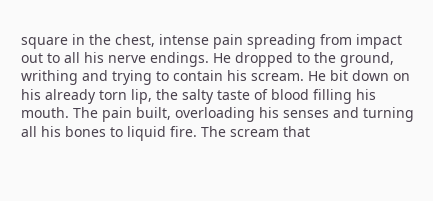square in the chest, intense pain spreading from impact out to all his nerve endings. He dropped to the ground, writhing and trying to contain his scream. He bit down on his already torn lip, the salty taste of blood filling his mouth. The pain built, overloading his senses and turning all his bones to liquid fire. The scream that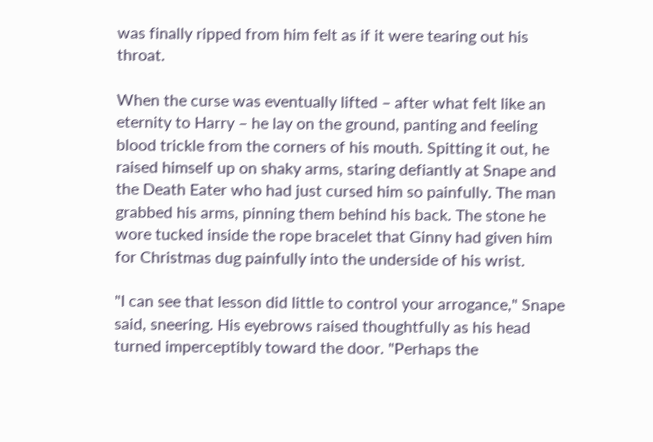was finally ripped from him felt as if it were tearing out his throat.

When the curse was eventually lifted – after what felt like an eternity to Harry – he lay on the ground, panting and feeling blood trickle from the corners of his mouth. Spitting it out, he raised himself up on shaky arms, staring defiantly at Snape and the Death Eater who had just cursed him so painfully. The man grabbed his arms, pinning them behind his back. The stone he wore tucked inside the rope bracelet that Ginny had given him for Christmas dug painfully into the underside of his wrist.

"I can see that lesson did little to control your arrogance," Snape said, sneering. His eyebrows raised thoughtfully as his head turned imperceptibly toward the door. "Perhaps the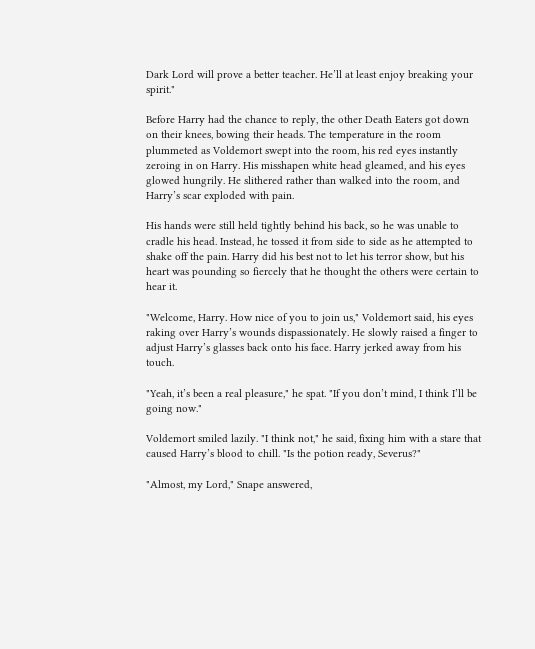Dark Lord will prove a better teacher. He’ll at least enjoy breaking your spirit."

Before Harry had the chance to reply, the other Death Eaters got down on their knees, bowing their heads. The temperature in the room plummeted as Voldemort swept into the room, his red eyes instantly zeroing in on Harry. His misshapen white head gleamed, and his eyes glowed hungrily. He slithered rather than walked into the room, and Harry’s scar exploded with pain.

His hands were still held tightly behind his back, so he was unable to cradle his head. Instead, he tossed it from side to side as he attempted to shake off the pain. Harry did his best not to let his terror show, but his heart was pounding so fiercely that he thought the others were certain to hear it.

"Welcome, Harry. How nice of you to join us," Voldemort said, his eyes raking over Harry’s wounds dispassionately. He slowly raised a finger to adjust Harry’s glasses back onto his face. Harry jerked away from his touch.

"Yeah, it’s been a real pleasure," he spat. "If you don’t mind, I think I’ll be going now."

Voldemort smiled lazily. "I think not," he said, fixing him with a stare that caused Harry’s blood to chill. "Is the potion ready, Severus?"

"Almost, my Lord," Snape answered,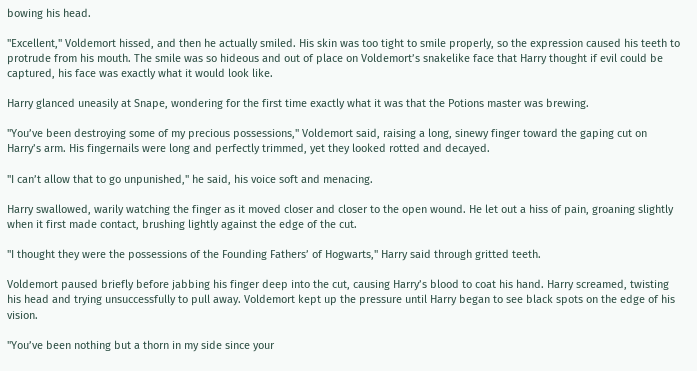bowing his head.

"Excellent," Voldemort hissed, and then he actually smiled. His skin was too tight to smile properly, so the expression caused his teeth to protrude from his mouth. The smile was so hideous and out of place on Voldemort’s snakelike face that Harry thought if evil could be captured, his face was exactly what it would look like.

Harry glanced uneasily at Snape, wondering for the first time exactly what it was that the Potions master was brewing.

"You’ve been destroying some of my precious possessions," Voldemort said, raising a long, sinewy finger toward the gaping cut on Harry’s arm. His fingernails were long and perfectly trimmed, yet they looked rotted and decayed.

"I can’t allow that to go unpunished," he said, his voice soft and menacing.

Harry swallowed, warily watching the finger as it moved closer and closer to the open wound. He let out a hiss of pain, groaning slightly when it first made contact, brushing lightly against the edge of the cut.

"I thought they were the possessions of the Founding Fathers’ of Hogwarts," Harry said through gritted teeth.

Voldemort paused briefly before jabbing his finger deep into the cut, causing Harry’s blood to coat his hand. Harry screamed, twisting his head and trying unsuccessfully to pull away. Voldemort kept up the pressure until Harry began to see black spots on the edge of his vision.

"You’ve been nothing but a thorn in my side since your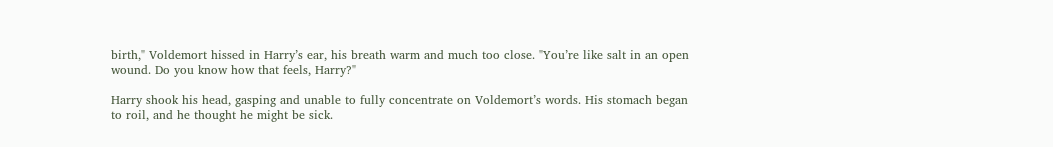birth," Voldemort hissed in Harry’s ear, his breath warm and much too close. "You’re like salt in an open wound. Do you know how that feels, Harry?"

Harry shook his head, gasping and unable to fully concentrate on Voldemort’s words. His stomach began to roil, and he thought he might be sick.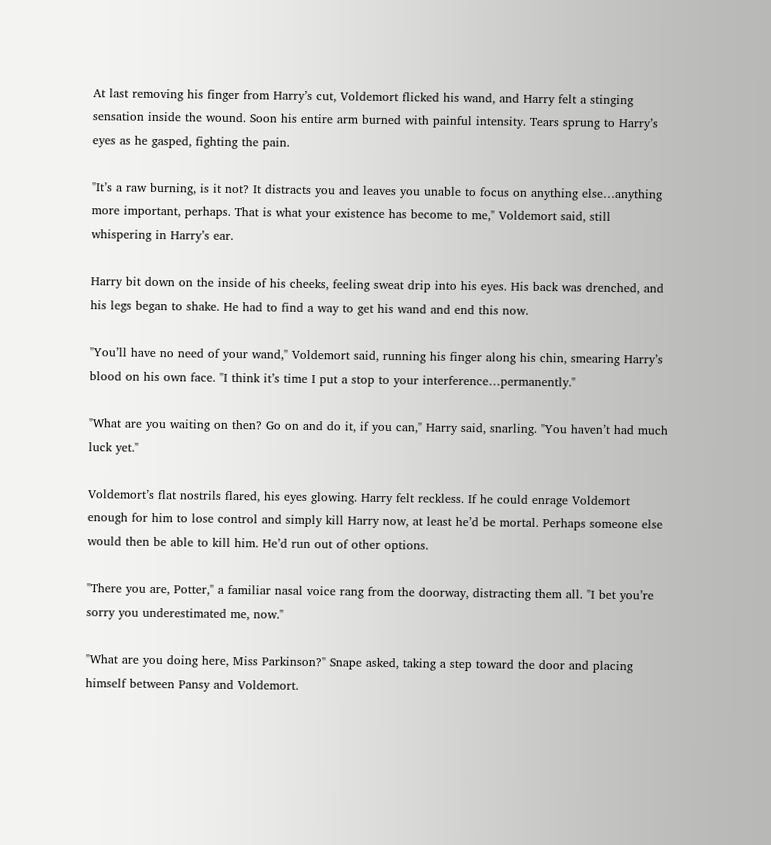At last removing his finger from Harry’s cut, Voldemort flicked his wand, and Harry felt a stinging sensation inside the wound. Soon his entire arm burned with painful intensity. Tears sprung to Harry’s eyes as he gasped, fighting the pain.

"It’s a raw burning, is it not? It distracts you and leaves you unable to focus on anything else…anything more important, perhaps. That is what your existence has become to me," Voldemort said, still whispering in Harry’s ear.

Harry bit down on the inside of his cheeks, feeling sweat drip into his eyes. His back was drenched, and his legs began to shake. He had to find a way to get his wand and end this now.

"You’ll have no need of your wand," Voldemort said, running his finger along his chin, smearing Harry’s blood on his own face. "I think it’s time I put a stop to your interference…permanently."

"What are you waiting on then? Go on and do it, if you can," Harry said, snarling. "You haven’t had much luck yet."

Voldemort’s flat nostrils flared, his eyes glowing. Harry felt reckless. If he could enrage Voldemort enough for him to lose control and simply kill Harry now, at least he’d be mortal. Perhaps someone else would then be able to kill him. He’d run out of other options.

"There you are, Potter," a familiar nasal voice rang from the doorway, distracting them all. "I bet you’re sorry you underestimated me, now."

"What are you doing here, Miss Parkinson?" Snape asked, taking a step toward the door and placing himself between Pansy and Voldemort.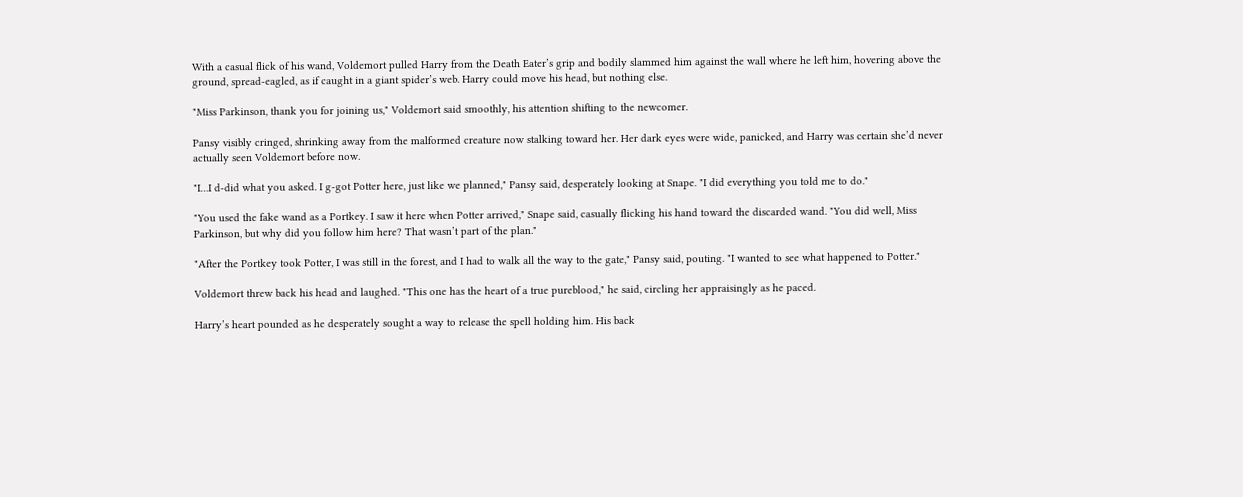With a casual flick of his wand, Voldemort pulled Harry from the Death Eater’s grip and bodily slammed him against the wall where he left him, hovering above the ground, spread-eagled, as if caught in a giant spider’s web. Harry could move his head, but nothing else.

"Miss Parkinson, thank you for joining us," Voldemort said smoothly, his attention shifting to the newcomer.

Pansy visibly cringed, shrinking away from the malformed creature now stalking toward her. Her dark eyes were wide, panicked, and Harry was certain she’d never actually seen Voldemort before now.

"I…I d-did what you asked. I g-got Potter here, just like we planned," Pansy said, desperately looking at Snape. "I did everything you told me to do."

"You used the fake wand as a Portkey. I saw it here when Potter arrived," Snape said, casually flicking his hand toward the discarded wand. "You did well, Miss Parkinson, but why did you follow him here? That wasn’t part of the plan."

"After the Portkey took Potter, I was still in the forest, and I had to walk all the way to the gate," Pansy said, pouting. "I wanted to see what happened to Potter."

Voldemort threw back his head and laughed. "This one has the heart of a true pureblood," he said, circling her appraisingly as he paced.

Harry’s heart pounded as he desperately sought a way to release the spell holding him. His back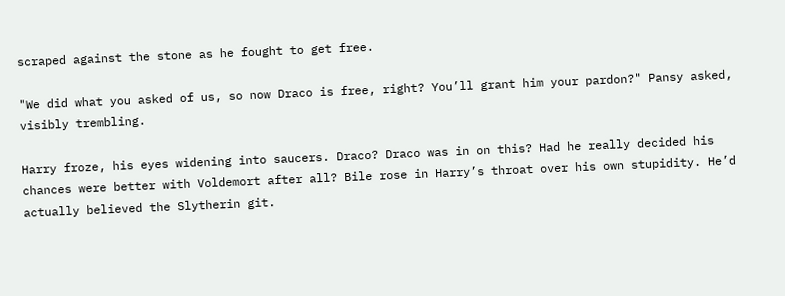scraped against the stone as he fought to get free.

"We did what you asked of us, so now Draco is free, right? You’ll grant him your pardon?" Pansy asked, visibly trembling.

Harry froze, his eyes widening into saucers. Draco? Draco was in on this? Had he really decided his chances were better with Voldemort after all? Bile rose in Harry’s throat over his own stupidity. He’d actually believed the Slytherin git.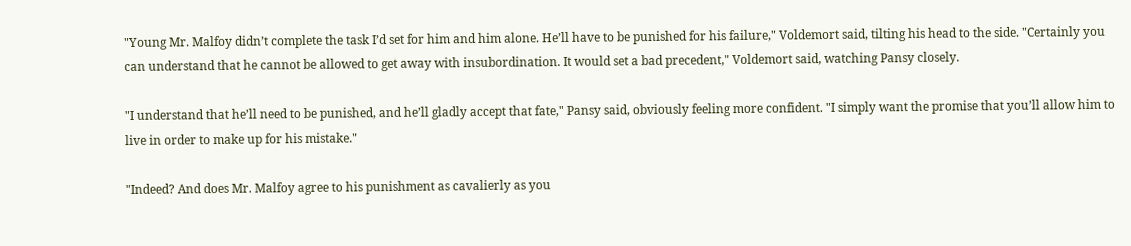"Young Mr. Malfoy didn’t complete the task I’d set for him and him alone. He’ll have to be punished for his failure," Voldemort said, tilting his head to the side. "Certainly you can understand that he cannot be allowed to get away with insubordination. It would set a bad precedent," Voldemort said, watching Pansy closely.

"I understand that he’ll need to be punished, and he’ll gladly accept that fate," Pansy said, obviously feeling more confident. "I simply want the promise that you’ll allow him to live in order to make up for his mistake."

"Indeed? And does Mr. Malfoy agree to his punishment as cavalierly as you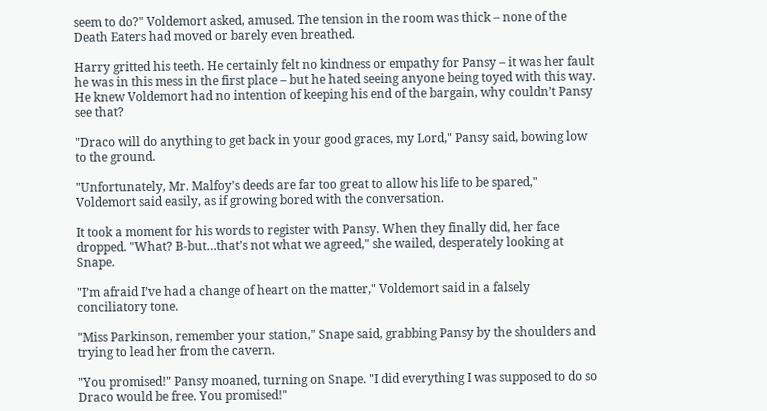seem to do?" Voldemort asked, amused. The tension in the room was thick – none of the Death Eaters had moved or barely even breathed.

Harry gritted his teeth. He certainly felt no kindness or empathy for Pansy – it was her fault he was in this mess in the first place – but he hated seeing anyone being toyed with this way. He knew Voldemort had no intention of keeping his end of the bargain, why couldn’t Pansy see that?

"Draco will do anything to get back in your good graces, my Lord," Pansy said, bowing low to the ground.

"Unfortunately, Mr. Malfoy’s deeds are far too great to allow his life to be spared," Voldemort said easily, as if growing bored with the conversation.

It took a moment for his words to register with Pansy. When they finally did, her face dropped. "What? B-but…that’s not what we agreed," she wailed, desperately looking at Snape.

"I’m afraid I’ve had a change of heart on the matter," Voldemort said in a falsely conciliatory tone.

"Miss Parkinson, remember your station," Snape said, grabbing Pansy by the shoulders and trying to lead her from the cavern.

"You promised!" Pansy moaned, turning on Snape. "I did everything I was supposed to do so Draco would be free. You promised!"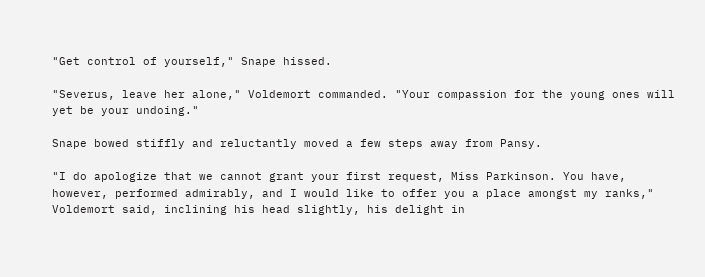"Get control of yourself," Snape hissed.

"Severus, leave her alone," Voldemort commanded. "Your compassion for the young ones will yet be your undoing."

Snape bowed stiffly and reluctantly moved a few steps away from Pansy.

"I do apologize that we cannot grant your first request, Miss Parkinson. You have, however, performed admirably, and I would like to offer you a place amongst my ranks," Voldemort said, inclining his head slightly, his delight in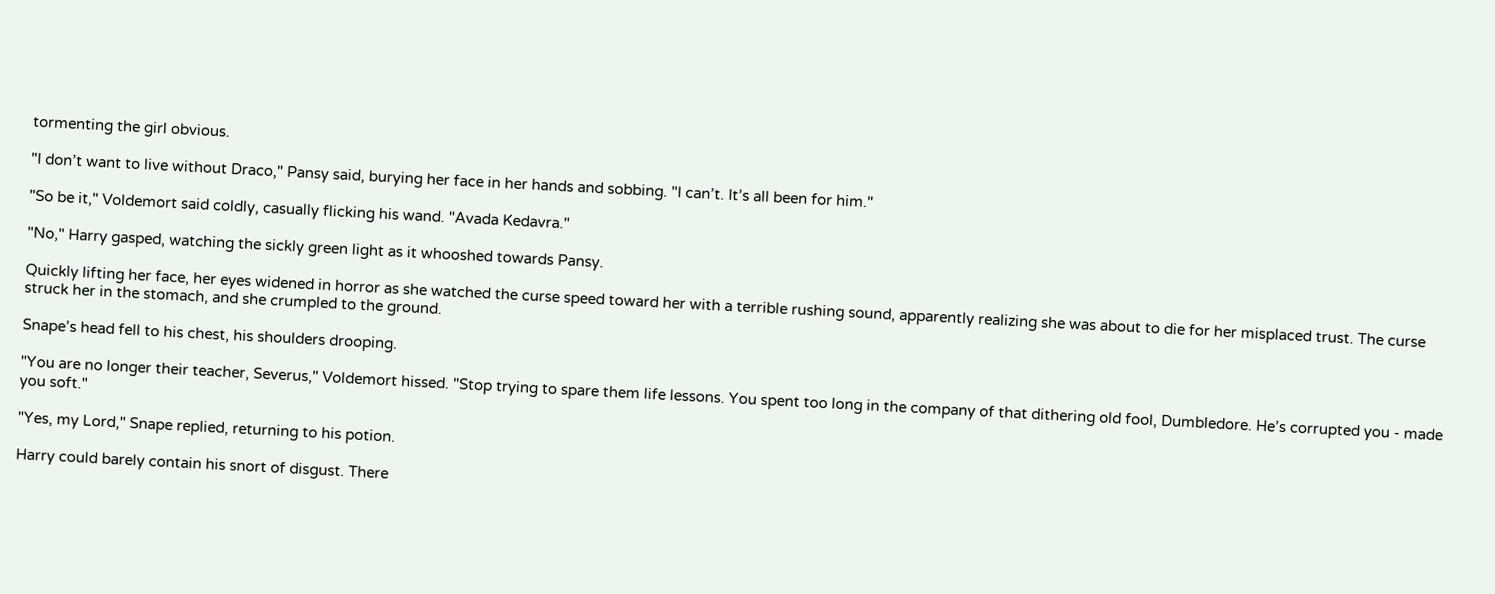tormenting the girl obvious.

"I don’t want to live without Draco," Pansy said, burying her face in her hands and sobbing. "I can’t. It’s all been for him."

"So be it," Voldemort said coldly, casually flicking his wand. "Avada Kedavra."

"No," Harry gasped, watching the sickly green light as it whooshed towards Pansy.

Quickly lifting her face, her eyes widened in horror as she watched the curse speed toward her with a terrible rushing sound, apparently realizing she was about to die for her misplaced trust. The curse struck her in the stomach, and she crumpled to the ground.

Snape’s head fell to his chest, his shoulders drooping.

"You are no longer their teacher, Severus," Voldemort hissed. "Stop trying to spare them life lessons. You spent too long in the company of that dithering old fool, Dumbledore. He’s corrupted you - made you soft."

"Yes, my Lord," Snape replied, returning to his potion.

Harry could barely contain his snort of disgust. There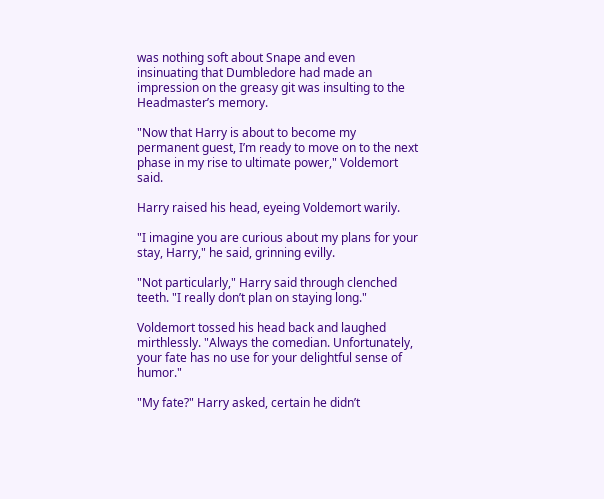was nothing soft about Snape and even insinuating that Dumbledore had made an impression on the greasy git was insulting to the Headmaster’s memory.

"Now that Harry is about to become my permanent guest, I’m ready to move on to the next phase in my rise to ultimate power," Voldemort said.

Harry raised his head, eyeing Voldemort warily.

"I imagine you are curious about my plans for your stay, Harry," he said, grinning evilly.

"Not particularly," Harry said through clenched teeth. "I really don’t plan on staying long."

Voldemort tossed his head back and laughed mirthlessly. "Always the comedian. Unfortunately, your fate has no use for your delightful sense of humor."

"My fate?" Harry asked, certain he didn’t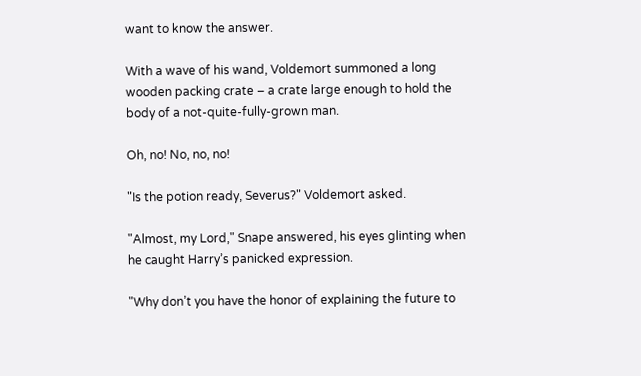want to know the answer.

With a wave of his wand, Voldemort summoned a long wooden packing crate – a crate large enough to hold the body of a not-quite-fully-grown man.

Oh, no! No, no, no!

"Is the potion ready, Severus?" Voldemort asked.

"Almost, my Lord," Snape answered, his eyes glinting when he caught Harry’s panicked expression.

"Why don’t you have the honor of explaining the future to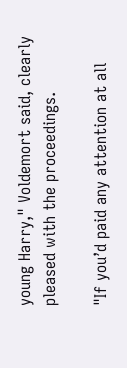young Harry," Voldemort said, clearly pleased with the proceedings.

"If you’d paid any attention at all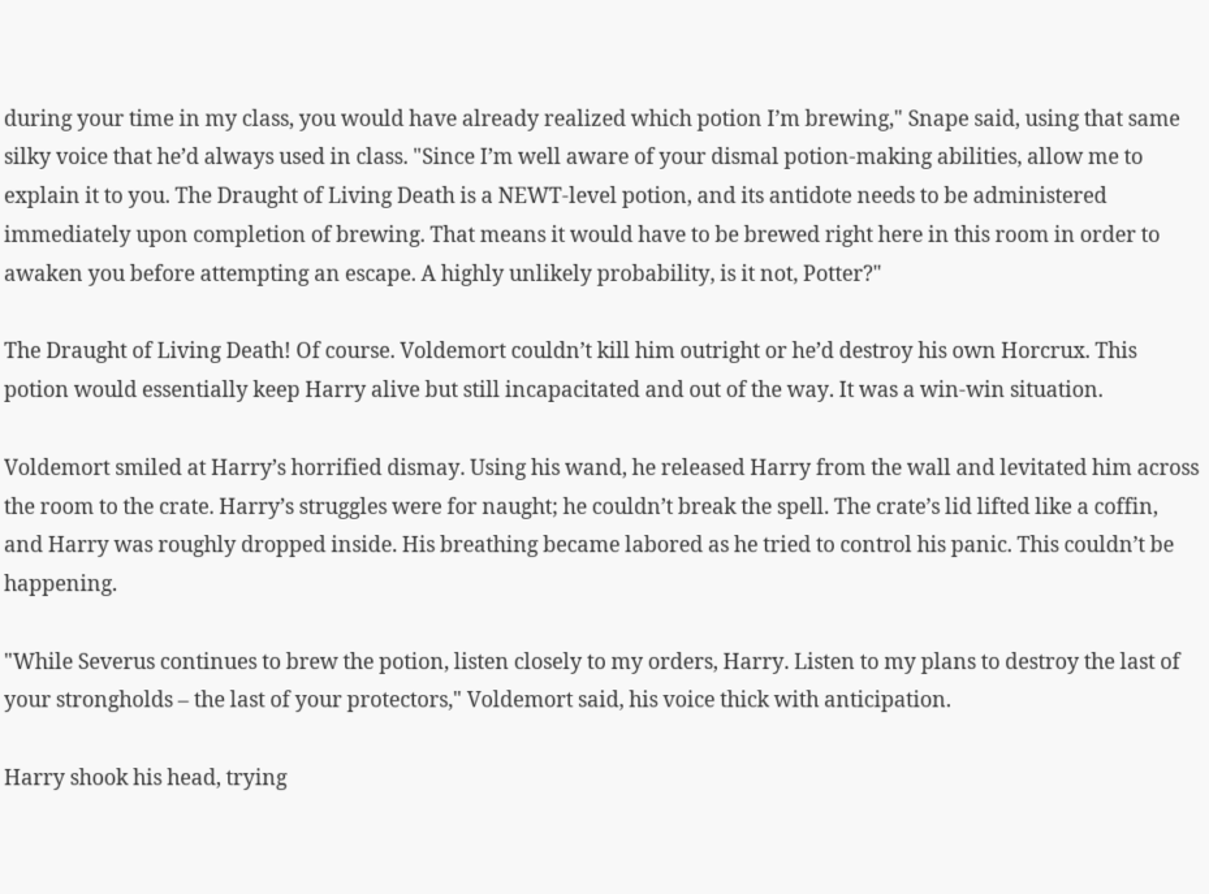during your time in my class, you would have already realized which potion I’m brewing," Snape said, using that same silky voice that he’d always used in class. "Since I’m well aware of your dismal potion-making abilities, allow me to explain it to you. The Draught of Living Death is a NEWT-level potion, and its antidote needs to be administered immediately upon completion of brewing. That means it would have to be brewed right here in this room in order to awaken you before attempting an escape. A highly unlikely probability, is it not, Potter?"

The Draught of Living Death! Of course. Voldemort couldn’t kill him outright or he’d destroy his own Horcrux. This potion would essentially keep Harry alive but still incapacitated and out of the way. It was a win-win situation.

Voldemort smiled at Harry’s horrified dismay. Using his wand, he released Harry from the wall and levitated him across the room to the crate. Harry’s struggles were for naught; he couldn’t break the spell. The crate’s lid lifted like a coffin, and Harry was roughly dropped inside. His breathing became labored as he tried to control his panic. This couldn’t be happening.

"While Severus continues to brew the potion, listen closely to my orders, Harry. Listen to my plans to destroy the last of your strongholds – the last of your protectors," Voldemort said, his voice thick with anticipation.

Harry shook his head, trying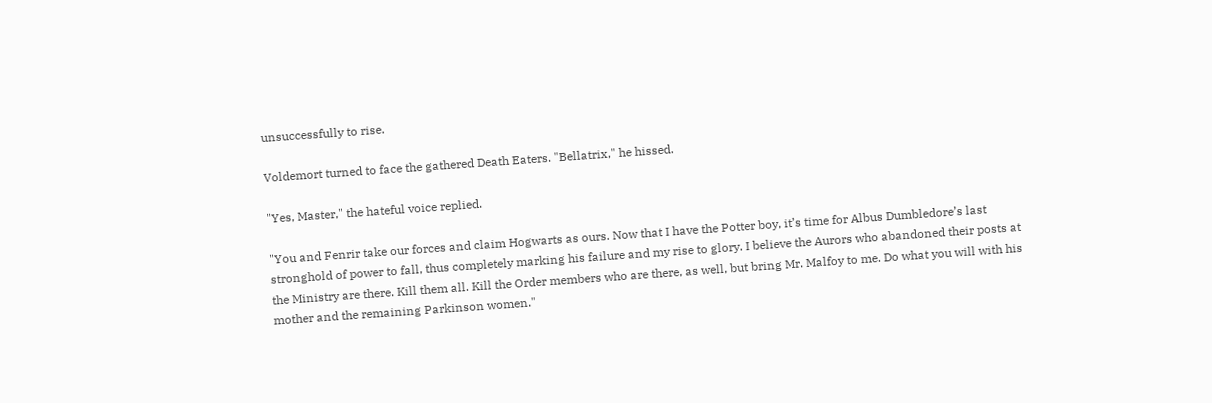unsuccessfully to rise.

Voldemort turned to face the gathered Death Eaters. "Bellatrix," he hissed.

"Yes, Master," the hateful voice replied.

"You and Fenrir take our forces and claim Hogwarts as ours. Now that I have the Potter boy, it’s time for Albus Dumbledore’s last stronghold of power to fall, thus completely marking his failure and my rise to glory. I believe the Aurors who abandoned their posts at the Ministry are there. Kill them all. Kill the Order members who are there, as well, but bring Mr. Malfoy to me. Do what you will with his mother and the remaining Parkinson women."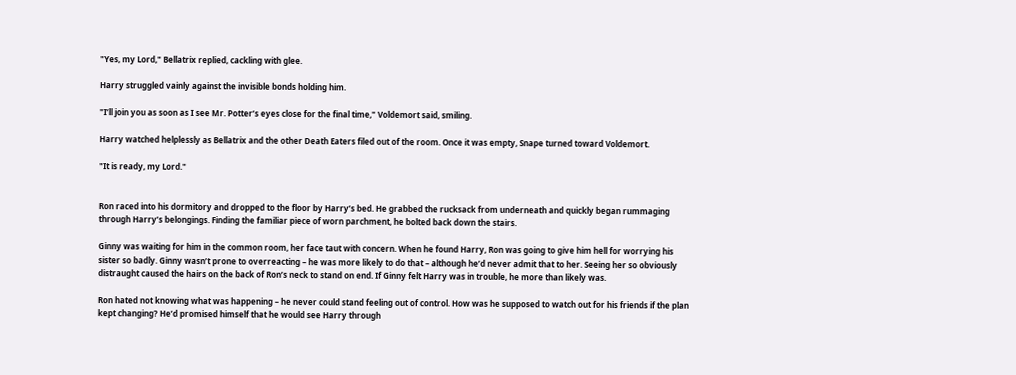"Yes, my Lord," Bellatrix replied, cackling with glee.

Harry struggled vainly against the invisible bonds holding him.

"I’ll join you as soon as I see Mr. Potter’s eyes close for the final time," Voldemort said, smiling.

Harry watched helplessly as Bellatrix and the other Death Eaters filed out of the room. Once it was empty, Snape turned toward Voldemort.

"It is ready, my Lord."


Ron raced into his dormitory and dropped to the floor by Harry’s bed. He grabbed the rucksack from underneath and quickly began rummaging through Harry’s belongings. Finding the familiar piece of worn parchment, he bolted back down the stairs.

Ginny was waiting for him in the common room, her face taut with concern. When he found Harry, Ron was going to give him hell for worrying his sister so badly. Ginny wasn’t prone to overreacting – he was more likely to do that – although he’d never admit that to her. Seeing her so obviously distraught caused the hairs on the back of Ron’s neck to stand on end. If Ginny felt Harry was in trouble, he more than likely was.

Ron hated not knowing what was happening – he never could stand feeling out of control. How was he supposed to watch out for his friends if the plan kept changing? He’d promised himself that he would see Harry through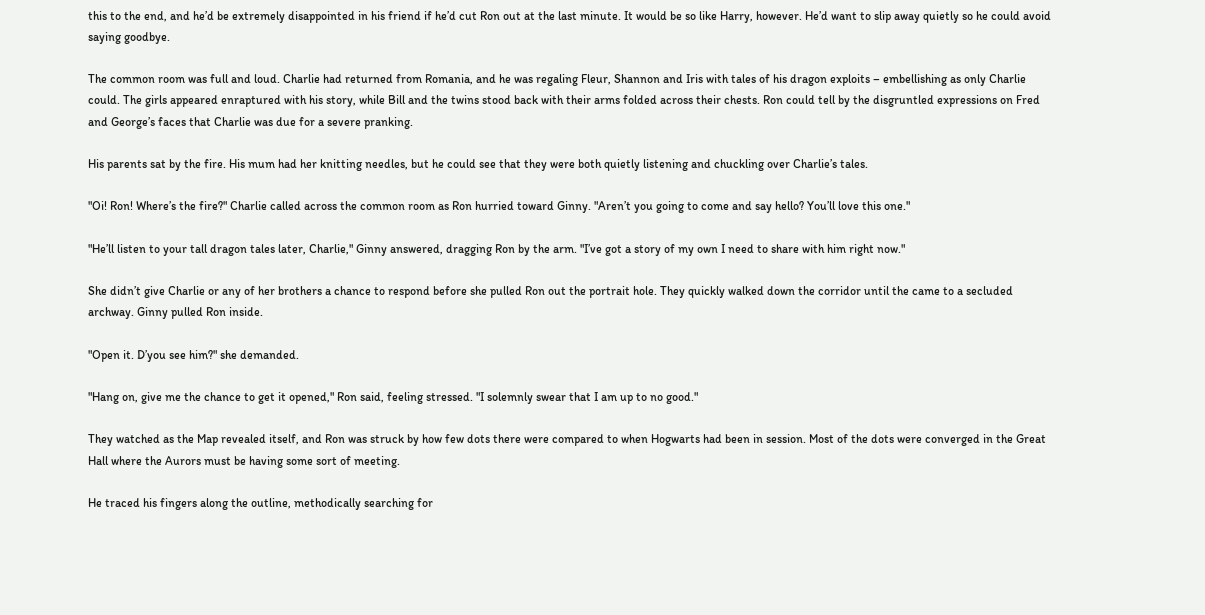this to the end, and he’d be extremely disappointed in his friend if he’d cut Ron out at the last minute. It would be so like Harry, however. He’d want to slip away quietly so he could avoid saying goodbye.

The common room was full and loud. Charlie had returned from Romania, and he was regaling Fleur, Shannon and Iris with tales of his dragon exploits – embellishing as only Charlie could. The girls appeared enraptured with his story, while Bill and the twins stood back with their arms folded across their chests. Ron could tell by the disgruntled expressions on Fred and George’s faces that Charlie was due for a severe pranking.

His parents sat by the fire. His mum had her knitting needles, but he could see that they were both quietly listening and chuckling over Charlie’s tales.

"Oi! Ron! Where’s the fire?" Charlie called across the common room as Ron hurried toward Ginny. "Aren’t you going to come and say hello? You’ll love this one."

"He’ll listen to your tall dragon tales later, Charlie," Ginny answered, dragging Ron by the arm. "I’ve got a story of my own I need to share with him right now."

She didn’t give Charlie or any of her brothers a chance to respond before she pulled Ron out the portrait hole. They quickly walked down the corridor until the came to a secluded archway. Ginny pulled Ron inside.

"Open it. D’you see him?" she demanded.

"Hang on, give me the chance to get it opened," Ron said, feeling stressed. "I solemnly swear that I am up to no good."

They watched as the Map revealed itself, and Ron was struck by how few dots there were compared to when Hogwarts had been in session. Most of the dots were converged in the Great Hall where the Aurors must be having some sort of meeting.

He traced his fingers along the outline, methodically searching for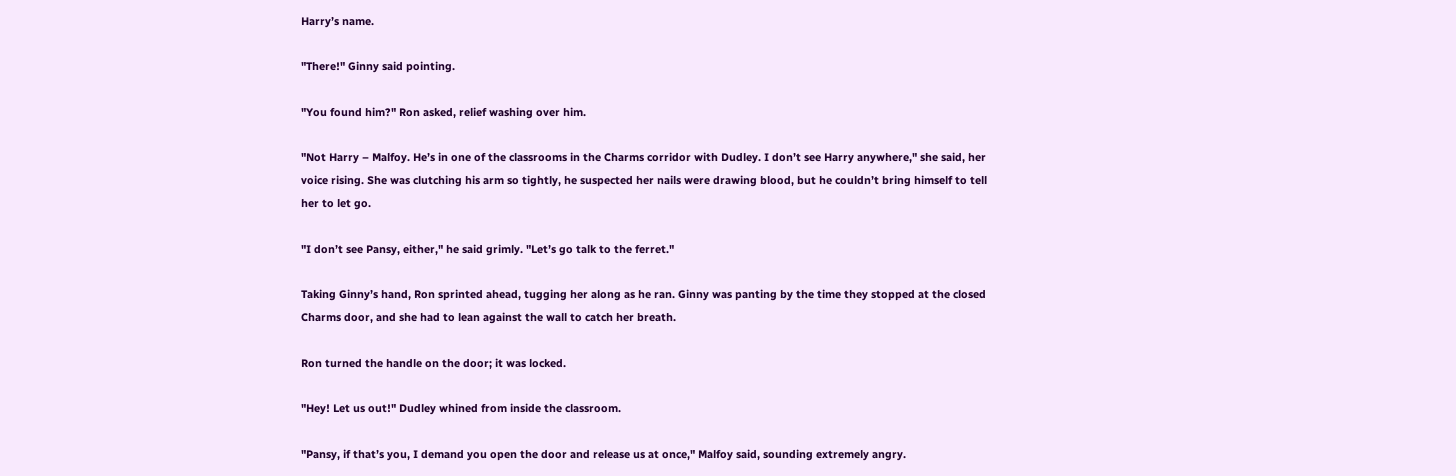Harry’s name.

"There!" Ginny said pointing.

"You found him?" Ron asked, relief washing over him.

"Not Harry – Malfoy. He’s in one of the classrooms in the Charms corridor with Dudley. I don’t see Harry anywhere," she said, her voice rising. She was clutching his arm so tightly, he suspected her nails were drawing blood, but he couldn’t bring himself to tell her to let go.

"I don’t see Pansy, either," he said grimly. "Let’s go talk to the ferret."

Taking Ginny’s hand, Ron sprinted ahead, tugging her along as he ran. Ginny was panting by the time they stopped at the closed Charms door, and she had to lean against the wall to catch her breath.

Ron turned the handle on the door; it was locked.

"Hey! Let us out!" Dudley whined from inside the classroom.

"Pansy, if that’s you, I demand you open the door and release us at once," Malfoy said, sounding extremely angry.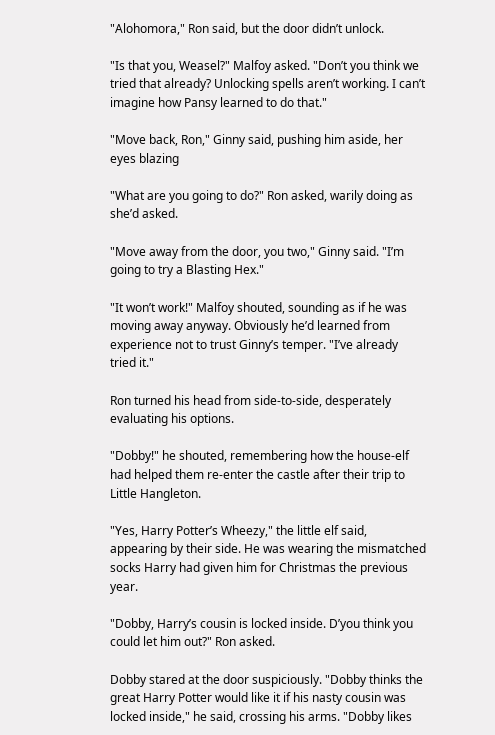"Alohomora," Ron said, but the door didn’t unlock.

"Is that you, Weasel?" Malfoy asked. "Don’t you think we tried that already? Unlocking spells aren’t working. I can’t imagine how Pansy learned to do that."

"Move back, Ron," Ginny said, pushing him aside, her eyes blazing

"What are you going to do?" Ron asked, warily doing as she’d asked.

"Move away from the door, you two," Ginny said. "I’m going to try a Blasting Hex."

"It won’t work!" Malfoy shouted, sounding as if he was moving away anyway. Obviously he’d learned from experience not to trust Ginny’s temper. "I’ve already tried it."

Ron turned his head from side-to-side, desperately evaluating his options.

"Dobby!" he shouted, remembering how the house-elf had helped them re-enter the castle after their trip to Little Hangleton.

"Yes, Harry Potter’s Wheezy," the little elf said, appearing by their side. He was wearing the mismatched socks Harry had given him for Christmas the previous year.

"Dobby, Harry’s cousin is locked inside. D’you think you could let him out?" Ron asked.

Dobby stared at the door suspiciously. "Dobby thinks the great Harry Potter would like it if his nasty cousin was locked inside," he said, crossing his arms. "Dobby likes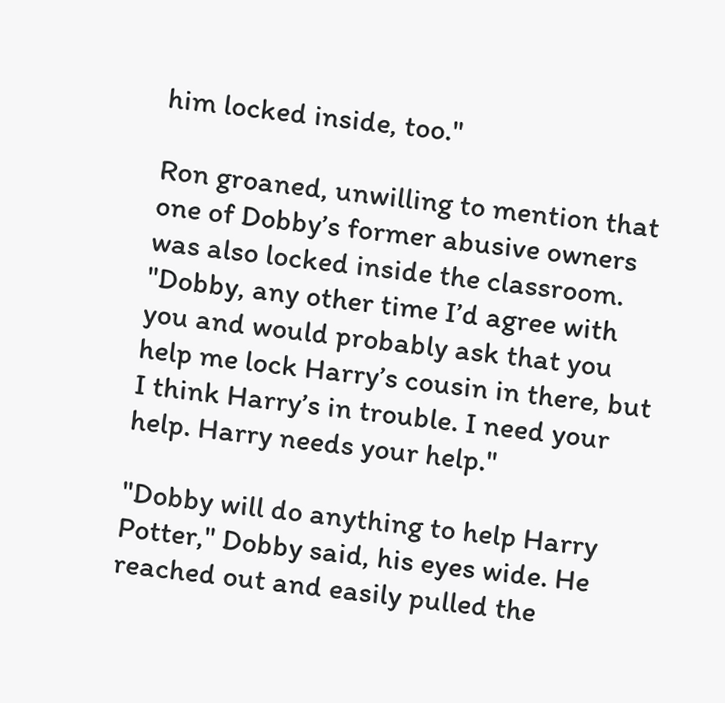him locked inside, too."

Ron groaned, unwilling to mention that one of Dobby’s former abusive owners was also locked inside the classroom. "Dobby, any other time I’d agree with you and would probably ask that you help me lock Harry’s cousin in there, but I think Harry’s in trouble. I need your help. Harry needs your help."

"Dobby will do anything to help Harry Potter," Dobby said, his eyes wide. He reached out and easily pulled the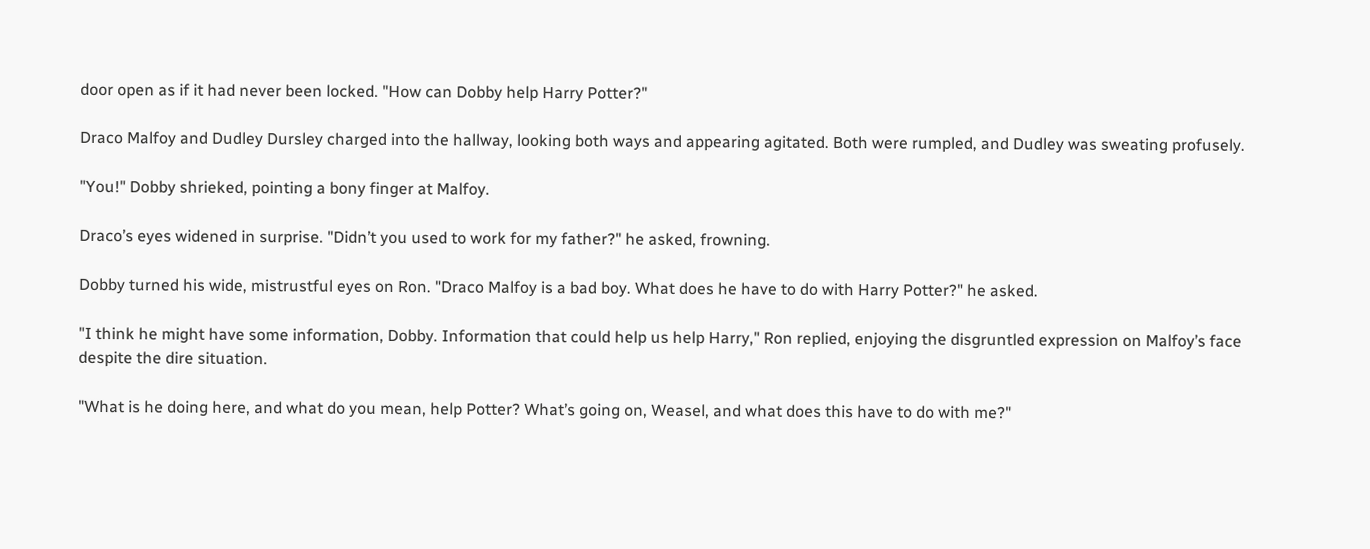door open as if it had never been locked. "How can Dobby help Harry Potter?"

Draco Malfoy and Dudley Dursley charged into the hallway, looking both ways and appearing agitated. Both were rumpled, and Dudley was sweating profusely.

"You!" Dobby shrieked, pointing a bony finger at Malfoy.

Draco’s eyes widened in surprise. "Didn’t you used to work for my father?" he asked, frowning.

Dobby turned his wide, mistrustful eyes on Ron. "Draco Malfoy is a bad boy. What does he have to do with Harry Potter?" he asked.

"I think he might have some information, Dobby. Information that could help us help Harry," Ron replied, enjoying the disgruntled expression on Malfoy’s face despite the dire situation.

"What is he doing here, and what do you mean, help Potter? What’s going on, Weasel, and what does this have to do with me?"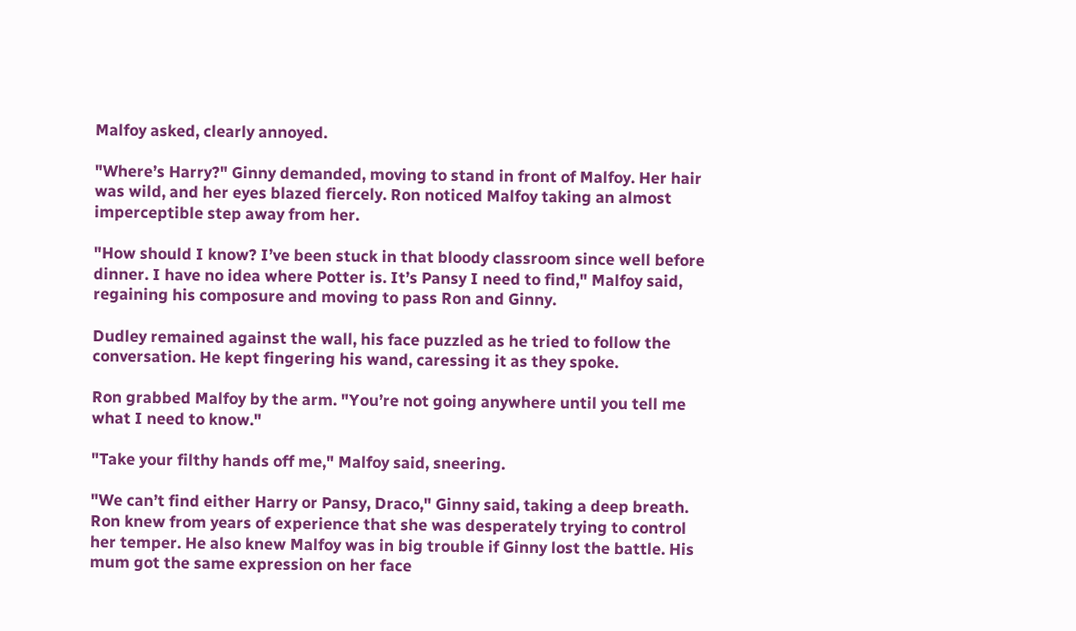Malfoy asked, clearly annoyed.

"Where’s Harry?" Ginny demanded, moving to stand in front of Malfoy. Her hair was wild, and her eyes blazed fiercely. Ron noticed Malfoy taking an almost imperceptible step away from her.

"How should I know? I’ve been stuck in that bloody classroom since well before dinner. I have no idea where Potter is. It’s Pansy I need to find," Malfoy said, regaining his composure and moving to pass Ron and Ginny.

Dudley remained against the wall, his face puzzled as he tried to follow the conversation. He kept fingering his wand, caressing it as they spoke.

Ron grabbed Malfoy by the arm. "You’re not going anywhere until you tell me what I need to know."

"Take your filthy hands off me," Malfoy said, sneering.

"We can’t find either Harry or Pansy, Draco," Ginny said, taking a deep breath. Ron knew from years of experience that she was desperately trying to control her temper. He also knew Malfoy was in big trouble if Ginny lost the battle. His mum got the same expression on her face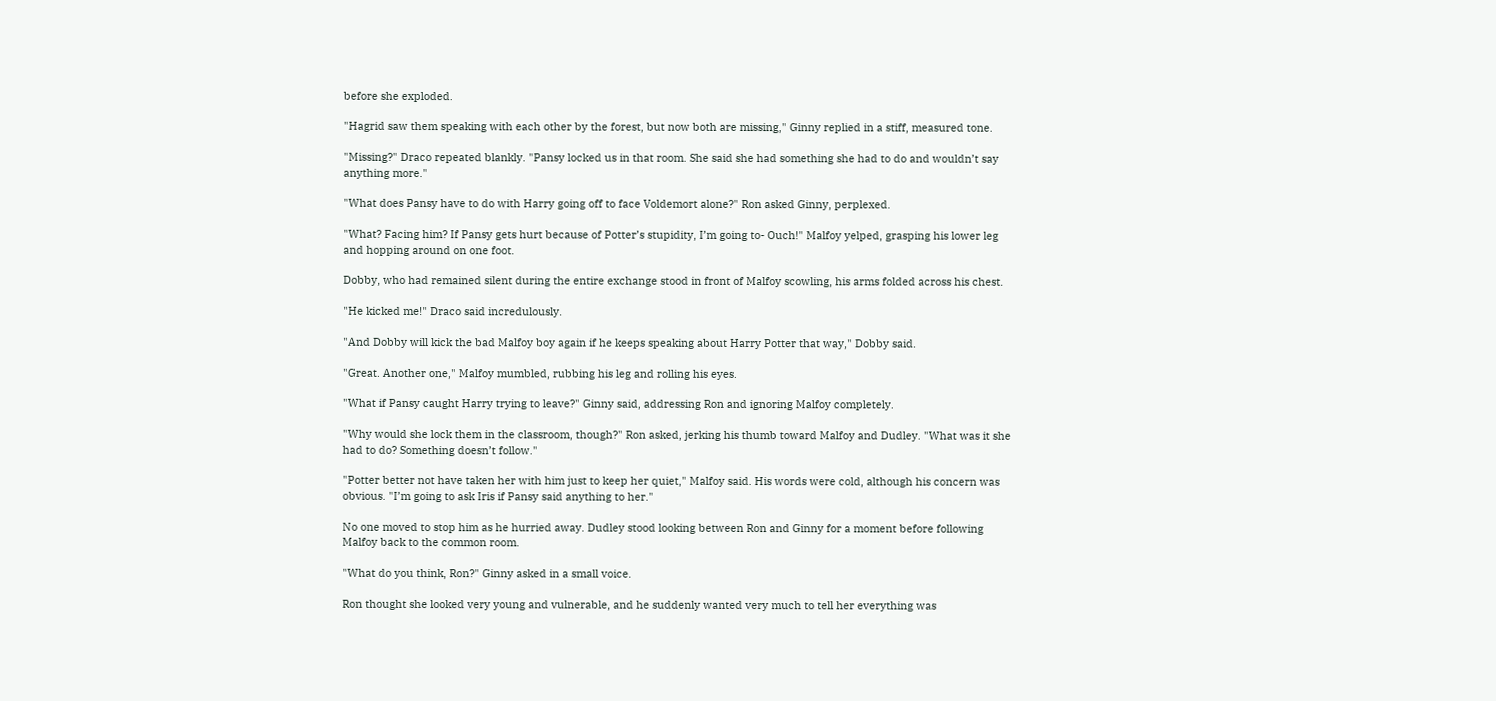before she exploded.

"Hagrid saw them speaking with each other by the forest, but now both are missing," Ginny replied in a stiff, measured tone.

"Missing?" Draco repeated blankly. "Pansy locked us in that room. She said she had something she had to do and wouldn’t say anything more."

"What does Pansy have to do with Harry going off to face Voldemort alone?" Ron asked Ginny, perplexed.

"What? Facing him? If Pansy gets hurt because of Potter’s stupidity, I’m going to- Ouch!" Malfoy yelped, grasping his lower leg and hopping around on one foot.

Dobby, who had remained silent during the entire exchange stood in front of Malfoy scowling, his arms folded across his chest.

"He kicked me!" Draco said incredulously.

"And Dobby will kick the bad Malfoy boy again if he keeps speaking about Harry Potter that way," Dobby said.

"Great. Another one," Malfoy mumbled, rubbing his leg and rolling his eyes.

"What if Pansy caught Harry trying to leave?" Ginny said, addressing Ron and ignoring Malfoy completely.

"Why would she lock them in the classroom, though?" Ron asked, jerking his thumb toward Malfoy and Dudley. "What was it she had to do? Something doesn’t follow."

"Potter better not have taken her with him just to keep her quiet," Malfoy said. His words were cold, although his concern was obvious. "I’m going to ask Iris if Pansy said anything to her."

No one moved to stop him as he hurried away. Dudley stood looking between Ron and Ginny for a moment before following Malfoy back to the common room.

"What do you think, Ron?" Ginny asked in a small voice.

Ron thought she looked very young and vulnerable, and he suddenly wanted very much to tell her everything was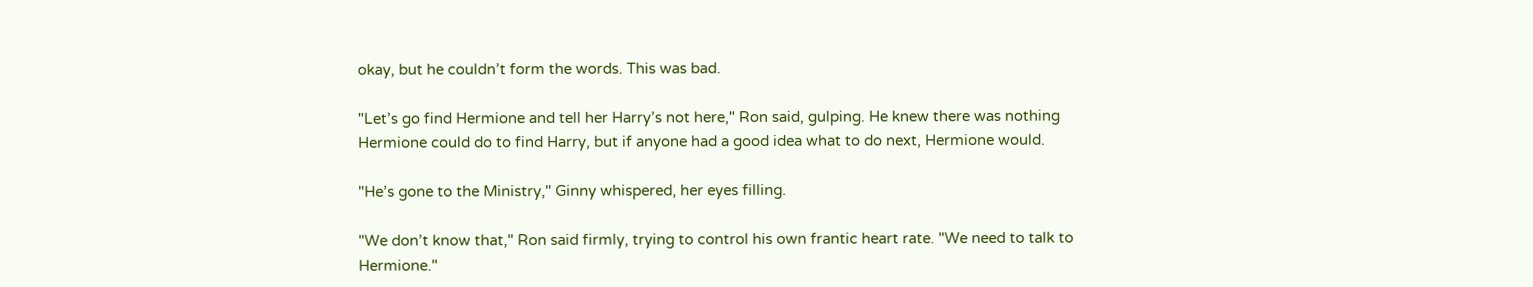okay, but he couldn’t form the words. This was bad.

"Let’s go find Hermione and tell her Harry’s not here," Ron said, gulping. He knew there was nothing Hermione could do to find Harry, but if anyone had a good idea what to do next, Hermione would.

"He’s gone to the Ministry," Ginny whispered, her eyes filling.

"We don’t know that," Ron said firmly, trying to control his own frantic heart rate. "We need to talk to Hermione."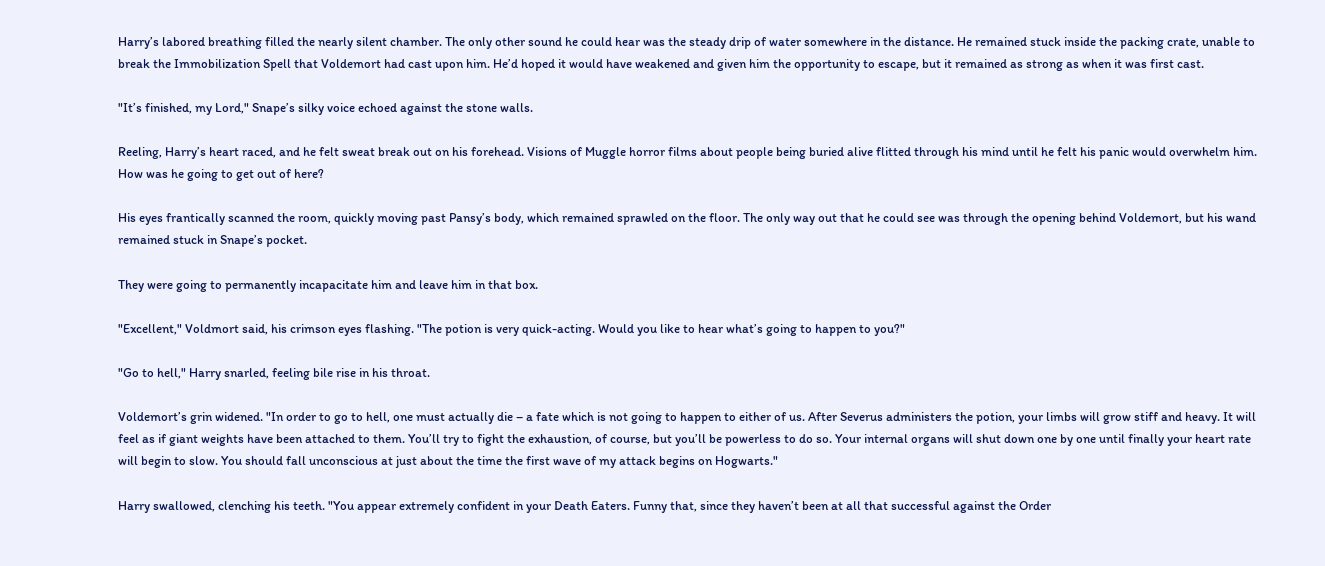Harry’s labored breathing filled the nearly silent chamber. The only other sound he could hear was the steady drip of water somewhere in the distance. He remained stuck inside the packing crate, unable to break the Immobilization Spell that Voldemort had cast upon him. He’d hoped it would have weakened and given him the opportunity to escape, but it remained as strong as when it was first cast.

"It’s finished, my Lord," Snape’s silky voice echoed against the stone walls.

Reeling, Harry’s heart raced, and he felt sweat break out on his forehead. Visions of Muggle horror films about people being buried alive flitted through his mind until he felt his panic would overwhelm him. How was he going to get out of here?

His eyes frantically scanned the room, quickly moving past Pansy’s body, which remained sprawled on the floor. The only way out that he could see was through the opening behind Voldemort, but his wand remained stuck in Snape’s pocket.

They were going to permanently incapacitate him and leave him in that box.

"Excellent," Voldmort said, his crimson eyes flashing. "The potion is very quick-acting. Would you like to hear what’s going to happen to you?"

"Go to hell," Harry snarled, feeling bile rise in his throat.

Voldemort’s grin widened. "In order to go to hell, one must actually die – a fate which is not going to happen to either of us. After Severus administers the potion, your limbs will grow stiff and heavy. It will feel as if giant weights have been attached to them. You’ll try to fight the exhaustion, of course, but you’ll be powerless to do so. Your internal organs will shut down one by one until finally your heart rate will begin to slow. You should fall unconscious at just about the time the first wave of my attack begins on Hogwarts."

Harry swallowed, clenching his teeth. "You appear extremely confident in your Death Eaters. Funny that, since they haven’t been at all that successful against the Order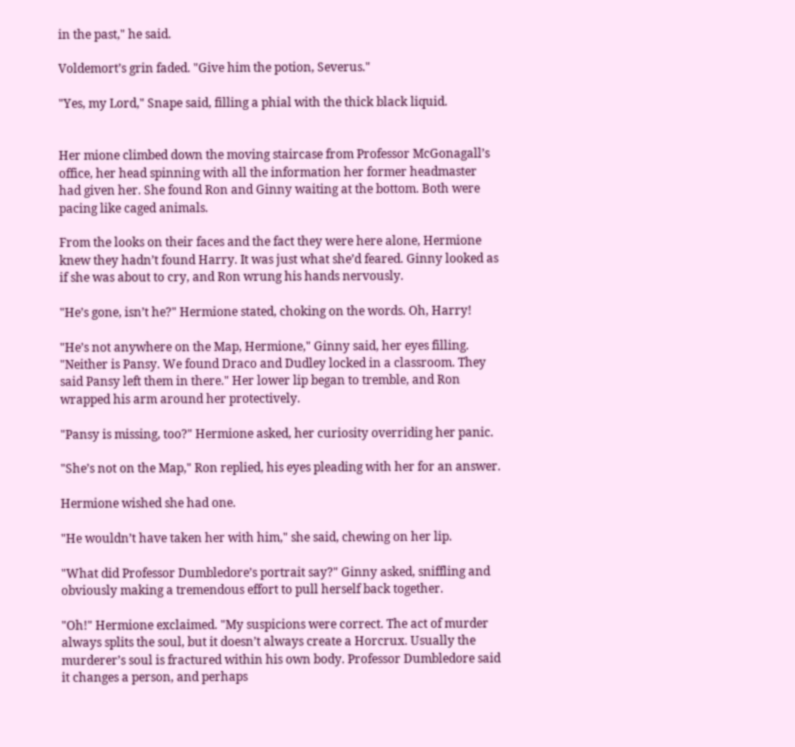in the past," he said.

Voldemort’s grin faded. "Give him the potion, Severus."

"Yes, my Lord," Snape said, filling a phial with the thick black liquid.


Her mione climbed down the moving staircase from Professor McGonagall’s office, her head spinning with all the information her former headmaster had given her. She found Ron and Ginny waiting at the bottom. Both were pacing like caged animals.

From the looks on their faces and the fact they were here alone, Hermione knew they hadn’t found Harry. It was just what she’d feared. Ginny looked as if she was about to cry, and Ron wrung his hands nervously.

"He’s gone, isn’t he?" Hermione stated, choking on the words. Oh, Harry!

"He’s not anywhere on the Map, Hermione," Ginny said, her eyes filling. "Neither is Pansy. We found Draco and Dudley locked in a classroom. They said Pansy left them in there." Her lower lip began to tremble, and Ron wrapped his arm around her protectively.

"Pansy is missing, too?" Hermione asked, her curiosity overriding her panic.

"She’s not on the Map," Ron replied, his eyes pleading with her for an answer.

Hermione wished she had one.

"He wouldn’t have taken her with him," she said, chewing on her lip.

"What did Professor Dumbledore’s portrait say?" Ginny asked, sniffling and obviously making a tremendous effort to pull herself back together.

"Oh!" Hermione exclaimed. "My suspicions were correct. The act of murder always splits the soul, but it doesn’t always create a Horcrux. Usually the murderer’s soul is fractured within his own body. Professor Dumbledore said it changes a person, and perhaps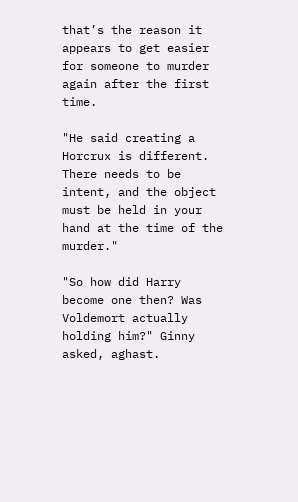that’s the reason it appears to get easier for someone to murder again after the first time.

"He said creating a Horcrux is different. There needs to be intent, and the object must be held in your hand at the time of the murder."

"So how did Harry become one then? Was Voldemort actually holding him?" Ginny asked, aghast.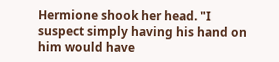Hermione shook her head. "I suspect simply having his hand on him would have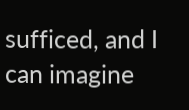sufficed, and I can imagine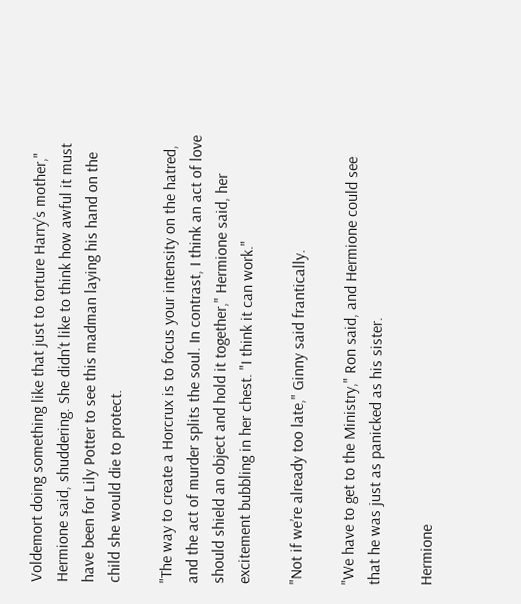Voldemort doing something like that just to torture Harry’s mother," Hermione said, shuddering. She didn’t like to think how awful it must have been for Lily Potter to see this madman laying his hand on the child she would die to protect.

"The way to create a Horcrux is to focus your intensity on the hatred, and the act of murder splits the soul. In contrast, I think an act of love should shield an object and hold it together," Hermione said, her excitement bubbling in her chest. "I think it can work."

"Not if we’re already too late," Ginny said frantically.

"We have to get to the Ministry," Ron said, and Hermione could see that he was just as panicked as his sister.

Hermione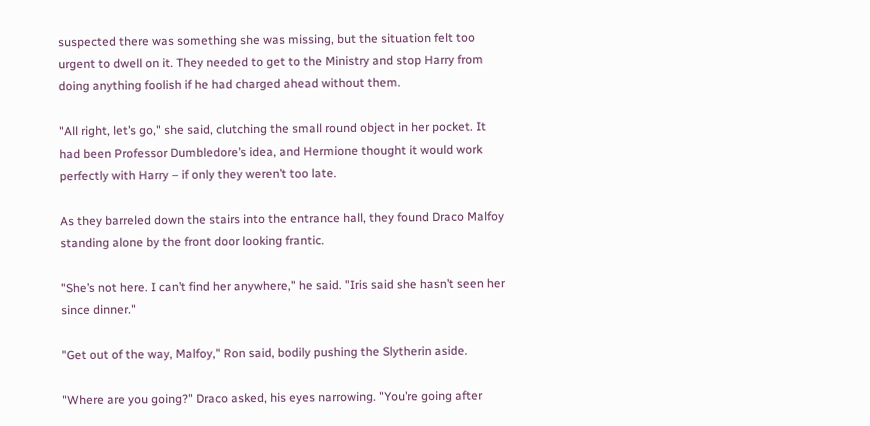suspected there was something she was missing, but the situation felt too urgent to dwell on it. They needed to get to the Ministry and stop Harry from doing anything foolish if he had charged ahead without them.

"All right, let’s go," she said, clutching the small round object in her pocket. It had been Professor Dumbledore’s idea, and Hermione thought it would work perfectly with Harry – if only they weren’t too late.

As they barreled down the stairs into the entrance hall, they found Draco Malfoy standing alone by the front door looking frantic.

"She’s not here. I can’t find her anywhere," he said. "Iris said she hasn’t seen her since dinner."

"Get out of the way, Malfoy," Ron said, bodily pushing the Slytherin aside.

"Where are you going?" Draco asked, his eyes narrowing. "You’re going after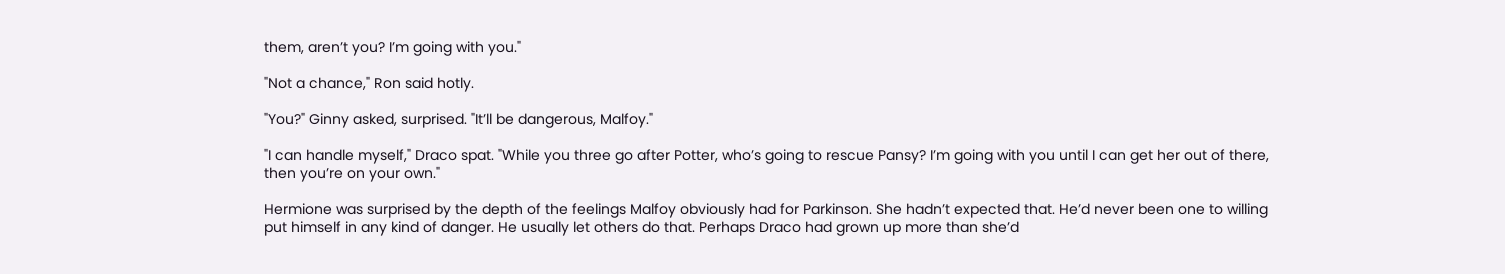them, aren’t you? I’m going with you."

"Not a chance," Ron said hotly.

"You?" Ginny asked, surprised. "It’ll be dangerous, Malfoy."

"I can handle myself," Draco spat. "While you three go after Potter, who’s going to rescue Pansy? I’m going with you until I can get her out of there, then you’re on your own."

Hermione was surprised by the depth of the feelings Malfoy obviously had for Parkinson. She hadn’t expected that. He’d never been one to willing put himself in any kind of danger. He usually let others do that. Perhaps Draco had grown up more than she’d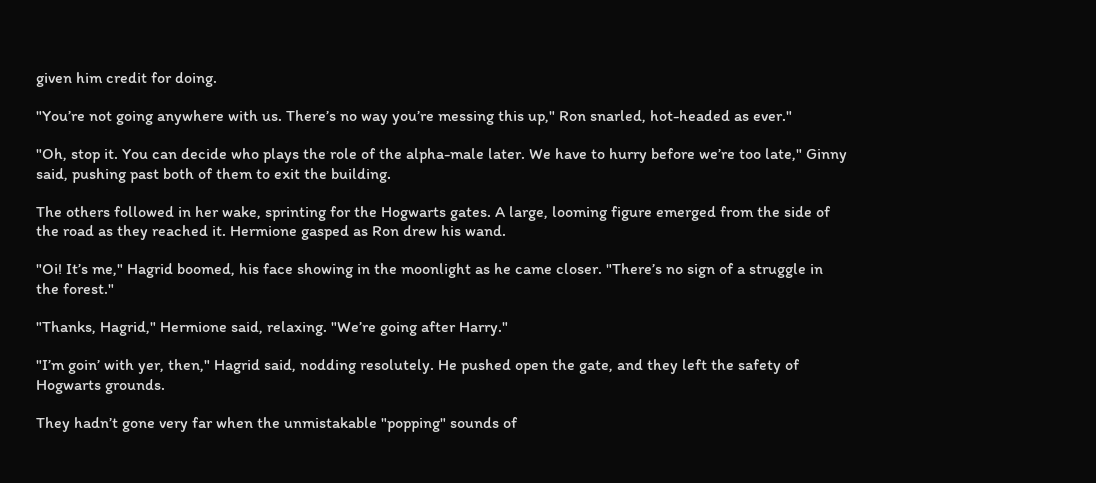given him credit for doing.

"You’re not going anywhere with us. There’s no way you’re messing this up," Ron snarled, hot-headed as ever."

"Oh, stop it. You can decide who plays the role of the alpha-male later. We have to hurry before we’re too late," Ginny said, pushing past both of them to exit the building.

The others followed in her wake, sprinting for the Hogwarts gates. A large, looming figure emerged from the side of the road as they reached it. Hermione gasped as Ron drew his wand.

"Oi! It’s me," Hagrid boomed, his face showing in the moonlight as he came closer. "There’s no sign of a struggle in the forest."

"Thanks, Hagrid," Hermione said, relaxing. "We’re going after Harry."

"I’m goin’ with yer, then," Hagrid said, nodding resolutely. He pushed open the gate, and they left the safety of Hogwarts grounds.

They hadn’t gone very far when the unmistakable "popping" sounds of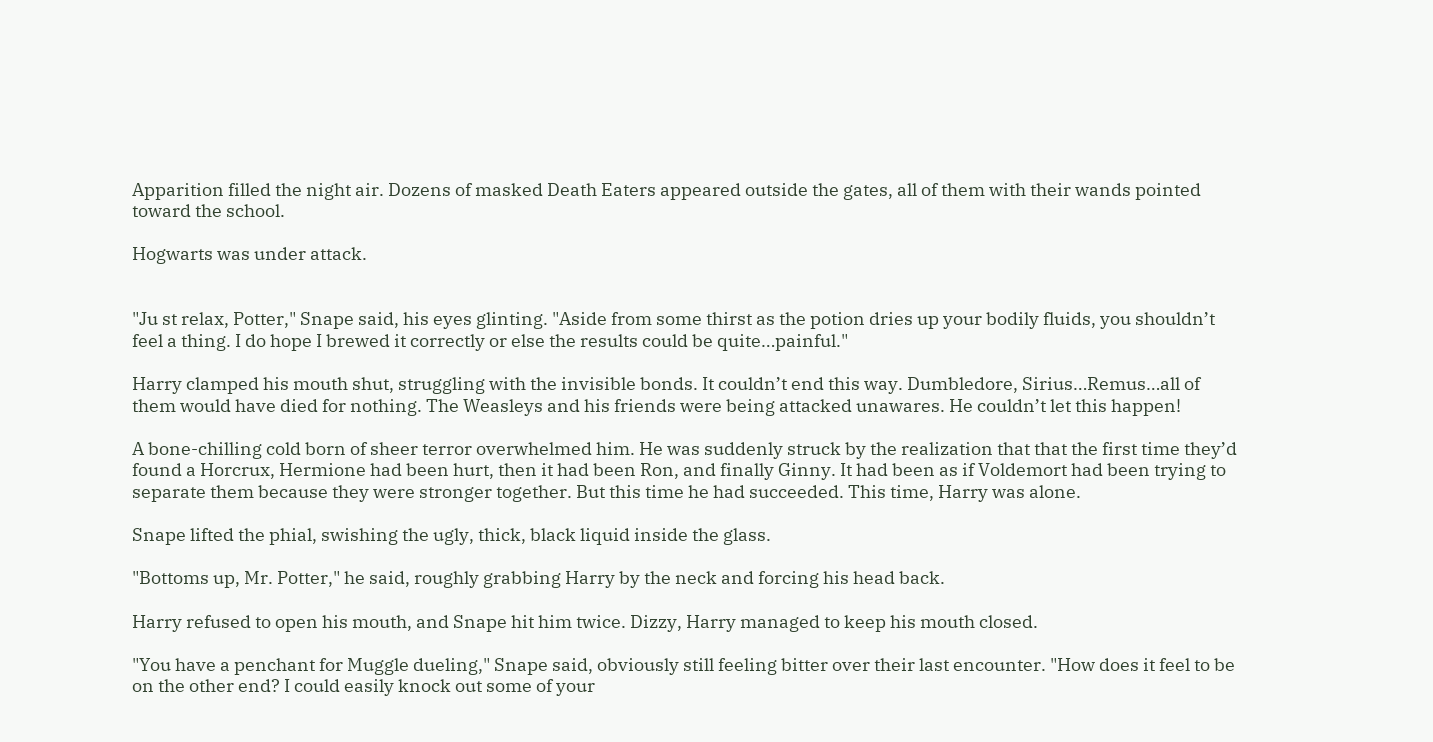Apparition filled the night air. Dozens of masked Death Eaters appeared outside the gates, all of them with their wands pointed toward the school.

Hogwarts was under attack.


"Ju st relax, Potter," Snape said, his eyes glinting. "Aside from some thirst as the potion dries up your bodily fluids, you shouldn’t feel a thing. I do hope I brewed it correctly or else the results could be quite…painful."

Harry clamped his mouth shut, struggling with the invisible bonds. It couldn’t end this way. Dumbledore, Sirius…Remus…all of them would have died for nothing. The Weasleys and his friends were being attacked unawares. He couldn’t let this happen!

A bone-chilling cold born of sheer terror overwhelmed him. He was suddenly struck by the realization that that the first time they’d found a Horcrux, Hermione had been hurt, then it had been Ron, and finally Ginny. It had been as if Voldemort had been trying to separate them because they were stronger together. But this time he had succeeded. This time, Harry was alone.

Snape lifted the phial, swishing the ugly, thick, black liquid inside the glass.

"Bottoms up, Mr. Potter," he said, roughly grabbing Harry by the neck and forcing his head back.

Harry refused to open his mouth, and Snape hit him twice. Dizzy, Harry managed to keep his mouth closed.

"You have a penchant for Muggle dueling," Snape said, obviously still feeling bitter over their last encounter. "How does it feel to be on the other end? I could easily knock out some of your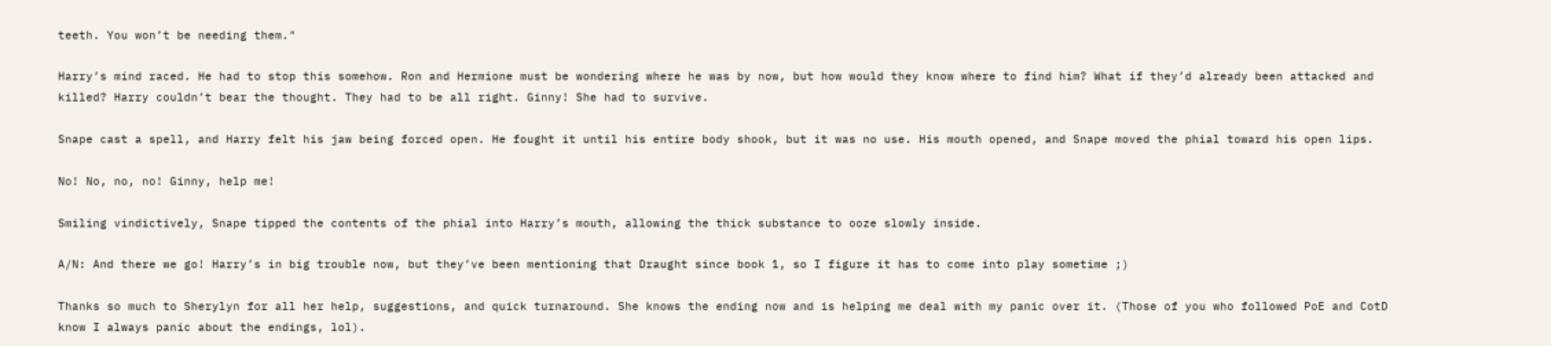teeth. You won’t be needing them."

Harry’s mind raced. He had to stop this somehow. Ron and Hermione must be wondering where he was by now, but how would they know where to find him? What if they’d already been attacked and killed? Harry couldn’t bear the thought. They had to be all right. Ginny! She had to survive.

Snape cast a spell, and Harry felt his jaw being forced open. He fought it until his entire body shook, but it was no use. His mouth opened, and Snape moved the phial toward his open lips.

No! No, no, no! Ginny, help me!

Smiling vindictively, Snape tipped the contents of the phial into Harry’s mouth, allowing the thick substance to ooze slowly inside.

A/N: And there we go! Harry’s in big trouble now, but they’ve been mentioning that Draught since book 1, so I figure it has to come into play sometime ;)

Thanks so much to Sherylyn for all her help, suggestions, and quick turnaround. She knows the ending now and is helping me deal with my panic over it. (Those of you who followed PoE and CotD know I always panic about the endings, lol).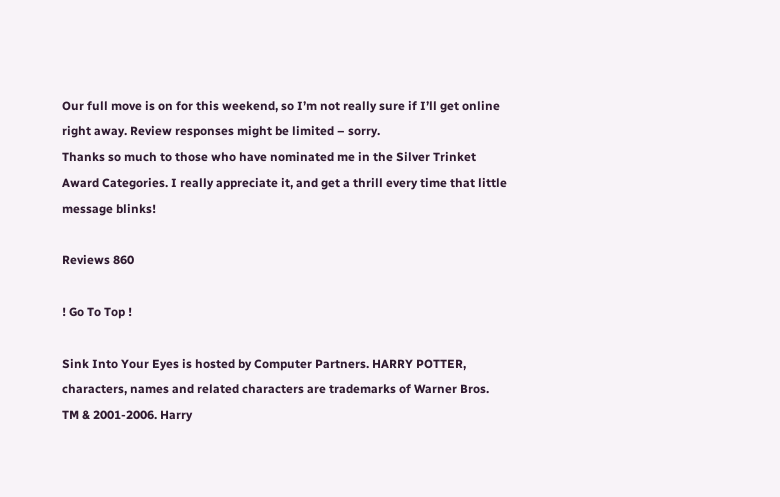Our full move is on for this weekend, so I’m not really sure if I’ll get online right away. Review responses might be limited – sorry.
Thanks so much to those who have nominated me in the Silver Trinket Award Categories. I really appreciate it, and get a thrill every time that little message blinks!

Reviews 860

! Go To Top !

Sink Into Your Eyes is hosted by Computer Partners. HARRY POTTER, characters, names and related characters are trademarks of Warner Bros. TM & 2001-2006. Harry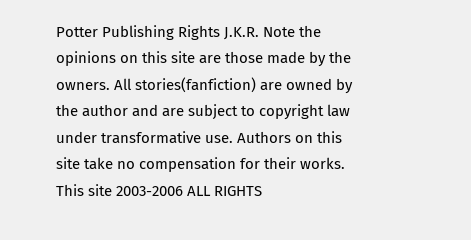Potter Publishing Rights J.K.R. Note the opinions on this site are those made by the owners. All stories(fanfiction) are owned by the author and are subject to copyright law under transformative use. Authors on this site take no compensation for their works. This site 2003-2006 ALL RIGHTS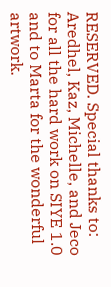RESERVED. Special thanks to: Aredhel, Kaz, Michelle, and Jeco for all the hard work on SIYE 1.0 and to Marta for the wonderful artwork.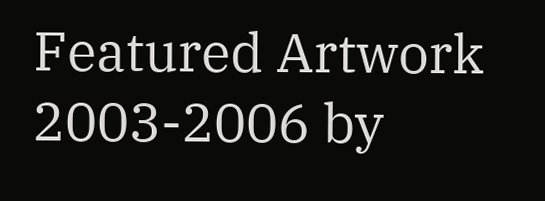Featured Artwork 2003-2006 by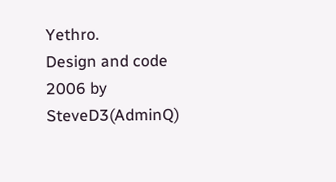Yethro.
Design and code 2006 by SteveD3(AdminQ)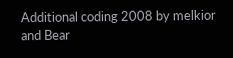Additional coding 2008 by melkior and Bear